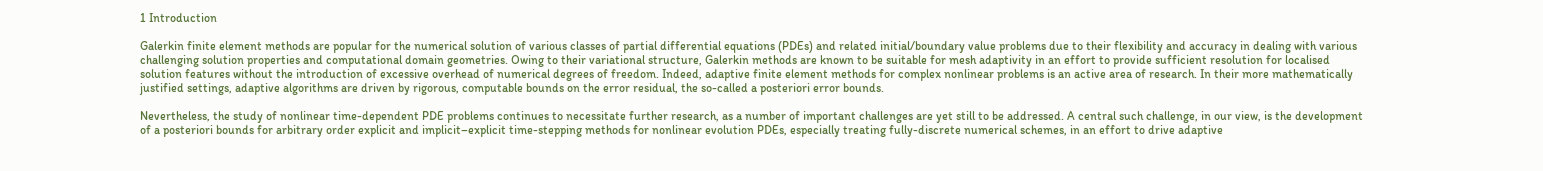1 Introduction

Galerkin finite element methods are popular for the numerical solution of various classes of partial differential equations (PDEs) and related initial/boundary value problems due to their flexibility and accuracy in dealing with various challenging solution properties and computational domain geometries. Owing to their variational structure, Galerkin methods are known to be suitable for mesh adaptivity in an effort to provide sufficient resolution for localised solution features without the introduction of excessive overhead of numerical degrees of freedom. Indeed, adaptive finite element methods for complex nonlinear problems is an active area of research. In their more mathematically justified settings, adaptive algorithms are driven by rigorous, computable bounds on the error residual, the so-called a posteriori error bounds.

Nevertheless, the study of nonlinear time-dependent PDE problems continues to necessitate further research, as a number of important challenges are yet still to be addressed. A central such challenge, in our view, is the development of a posteriori bounds for arbitrary order explicit and implicit–explicit time-stepping methods for nonlinear evolution PDEs, especially treating fully-discrete numerical schemes, in an effort to drive adaptive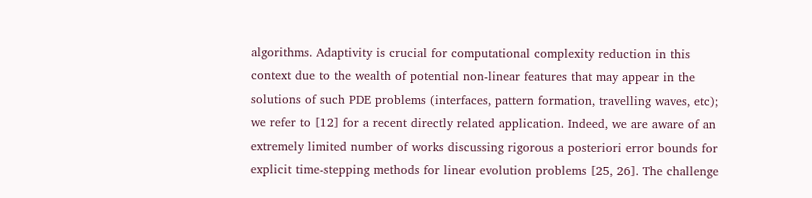algorithms. Adaptivity is crucial for computational complexity reduction in this context due to the wealth of potential non-linear features that may appear in the solutions of such PDE problems (interfaces, pattern formation, travelling waves, etc); we refer to [12] for a recent directly related application. Indeed, we are aware of an extremely limited number of works discussing rigorous a posteriori error bounds for explicit time-stepping methods for linear evolution problems [25, 26]. The challenge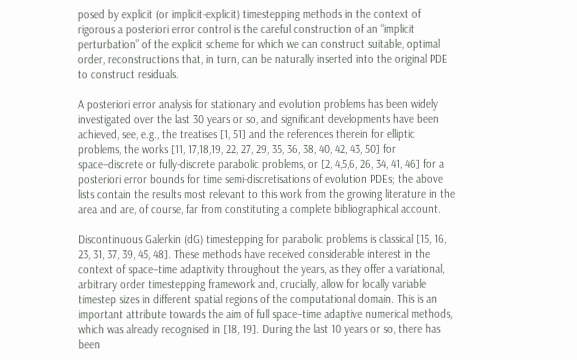posed by explicit (or implicit-explicit) timestepping methods in the context of rigorous a posteriori error control is the careful construction of an “implicit perturbation” of the explicit scheme for which we can construct suitable, optimal order, reconstructions that, in turn, can be naturally inserted into the original PDE to construct residuals.

A posteriori error analysis for stationary and evolution problems has been widely investigated over the last 30 years or so, and significant developments have been achieved, see, e.g., the treatises [1, 51] and the references therein for elliptic problems, the works [11, 17,18,19, 22, 27, 29, 35, 36, 38, 40, 42, 43, 50] for space–discrete or fully-discrete parabolic problems, or [2, 4,5,6, 26, 34, 41, 46] for a posteriori error bounds for time semi-discretisations of evolution PDEs; the above lists contain the results most relevant to this work from the growing literature in the area and are, of course, far from constituting a complete bibliographical account.

Discontinuous Galerkin (dG) timestepping for parabolic problems is classical [15, 16, 23, 31, 37, 39, 45, 48]. These methods have received considerable interest in the context of space–time adaptivity throughout the years, as they offer a variational, arbitrary order timestepping framework and, crucially, allow for locally variable timestep sizes in different spatial regions of the computational domain. This is an important attribute towards the aim of full space–time adaptive numerical methods, which was already recognised in [18, 19]. During the last 10 years or so, there has been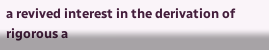a revived interest in the derivation of rigorous a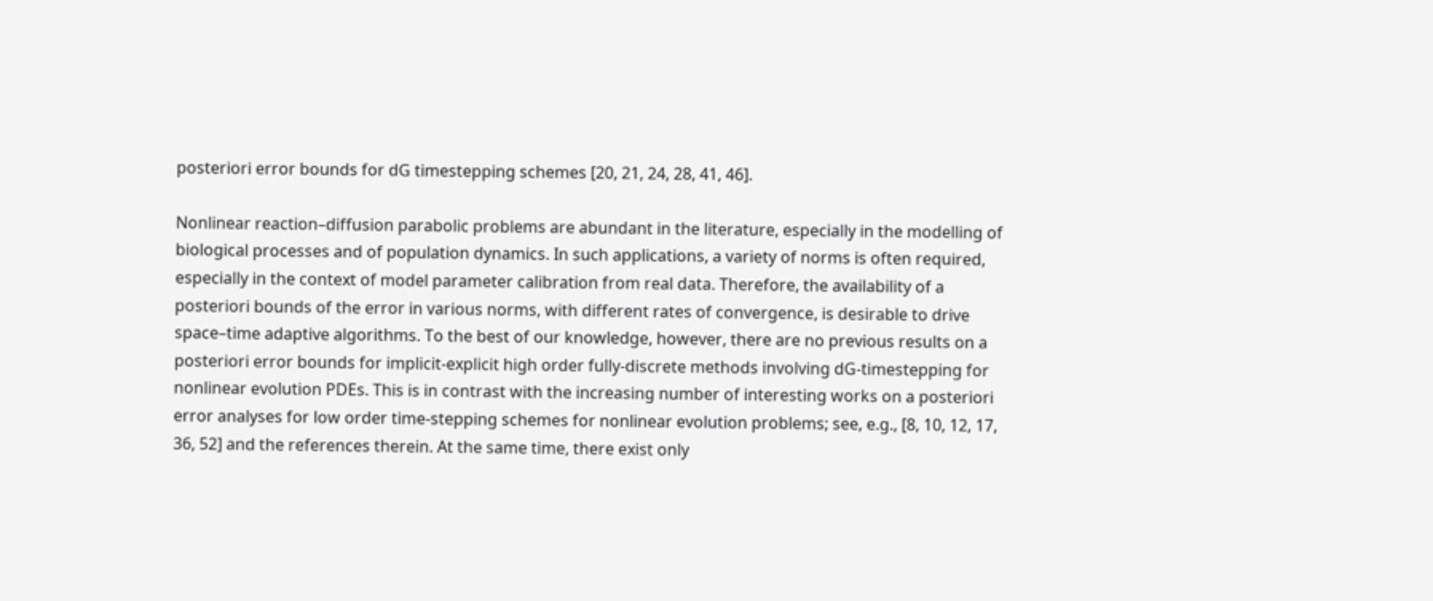posteriori error bounds for dG timestepping schemes [20, 21, 24, 28, 41, 46].

Nonlinear reaction–diffusion parabolic problems are abundant in the literature, especially in the modelling of biological processes and of population dynamics. In such applications, a variety of norms is often required, especially in the context of model parameter calibration from real data. Therefore, the availability of a posteriori bounds of the error in various norms, with different rates of convergence, is desirable to drive space–time adaptive algorithms. To the best of our knowledge, however, there are no previous results on a posteriori error bounds for implicit-explicit high order fully-discrete methods involving dG-timestepping for nonlinear evolution PDEs. This is in contrast with the increasing number of interesting works on a posteriori error analyses for low order time-stepping schemes for nonlinear evolution problems; see, e.g., [8, 10, 12, 17, 36, 52] and the references therein. At the same time, there exist only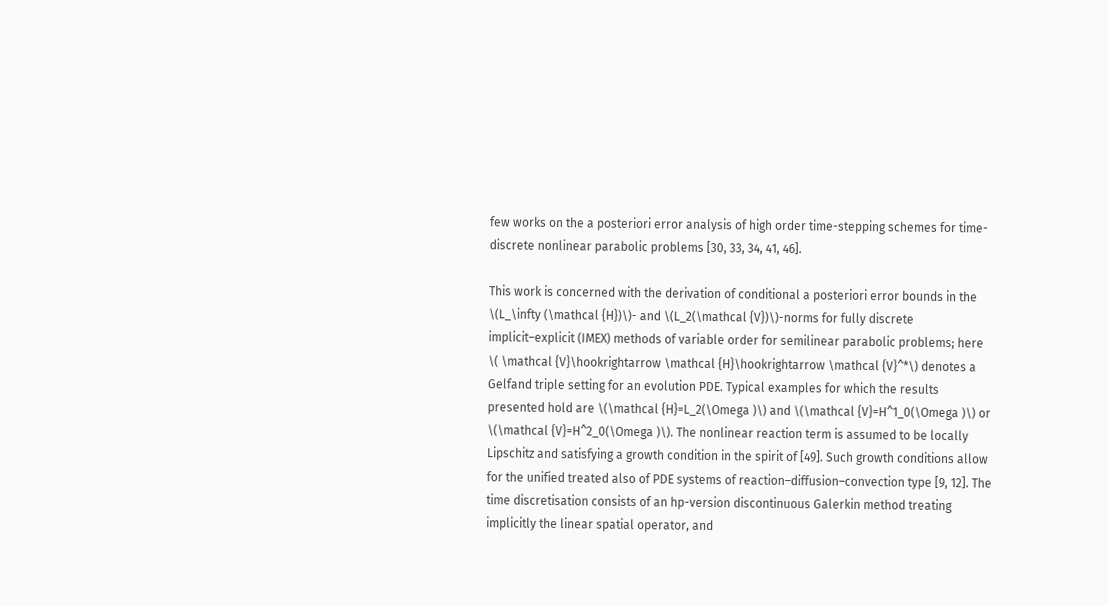few works on the a posteriori error analysis of high order time-stepping schemes for time-discrete nonlinear parabolic problems [30, 33, 34, 41, 46].

This work is concerned with the derivation of conditional a posteriori error bounds in the \(L_\infty (\mathcal {H})\)- and \(L_2(\mathcal {V})\)-norms for fully discrete implicit–explicit (IMEX) methods of variable order for semilinear parabolic problems; here \( \mathcal {V}\hookrightarrow \mathcal {H}\hookrightarrow \mathcal {V}^*\) denotes a Gelfand triple setting for an evolution PDE. Typical examples for which the results presented hold are \(\mathcal {H}=L_2(\Omega )\) and \(\mathcal {V}=H^1_0(\Omega )\) or \(\mathcal {V}=H^2_0(\Omega )\). The nonlinear reaction term is assumed to be locally Lipschitz and satisfying a growth condition in the spirit of [49]. Such growth conditions allow for the unified treated also of PDE systems of reaction–diffusion–convection type [9, 12]. The time discretisation consists of an hp-version discontinuous Galerkin method treating implicitly the linear spatial operator, and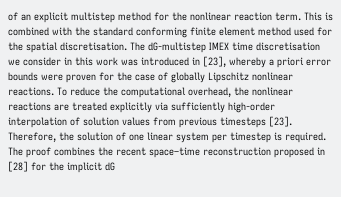of an explicit multistep method for the nonlinear reaction term. This is combined with the standard conforming finite element method used for the spatial discretisation. The dG-multistep IMEX time discretisation we consider in this work was introduced in [23], whereby a priori error bounds were proven for the case of globally Lipschitz nonlinear reactions. To reduce the computational overhead, the nonlinear reactions are treated explicitly via sufficiently high-order interpolation of solution values from previous timesteps [23]. Therefore, the solution of one linear system per timestep is required. The proof combines the recent space–time reconstruction proposed in [28] for the implicit dG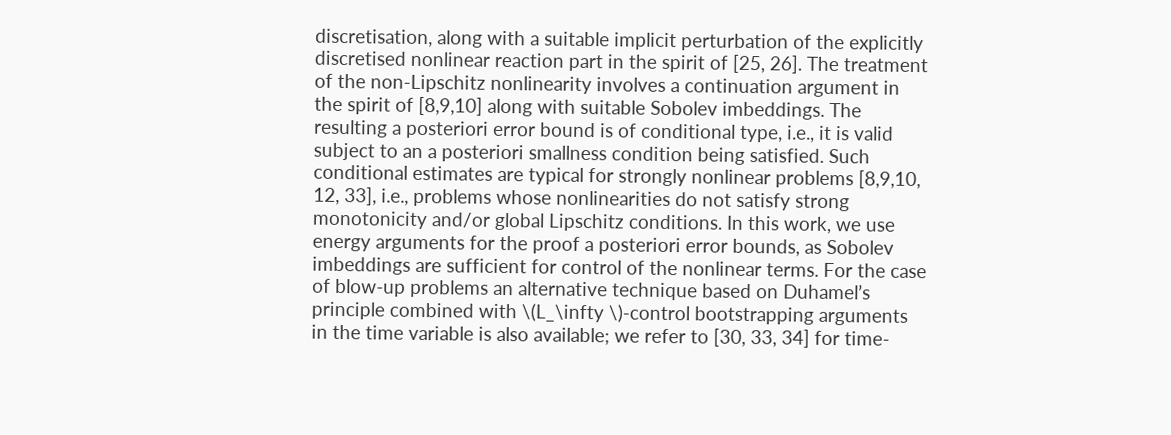discretisation, along with a suitable implicit perturbation of the explicitly discretised nonlinear reaction part in the spirit of [25, 26]. The treatment of the non-Lipschitz nonlinearity involves a continuation argument in the spirit of [8,9,10] along with suitable Sobolev imbeddings. The resulting a posteriori error bound is of conditional type, i.e., it is valid subject to an a posteriori smallness condition being satisfied. Such conditional estimates are typical for strongly nonlinear problems [8,9,10, 12, 33], i.e., problems whose nonlinearities do not satisfy strong monotonicity and/or global Lipschitz conditions. In this work, we use energy arguments for the proof a posteriori error bounds, as Sobolev imbeddings are sufficient for control of the nonlinear terms. For the case of blow-up problems an alternative technique based on Duhamel’s principle combined with \(L_\infty \)-control bootstrapping arguments in the time variable is also available; we refer to [30, 33, 34] for time-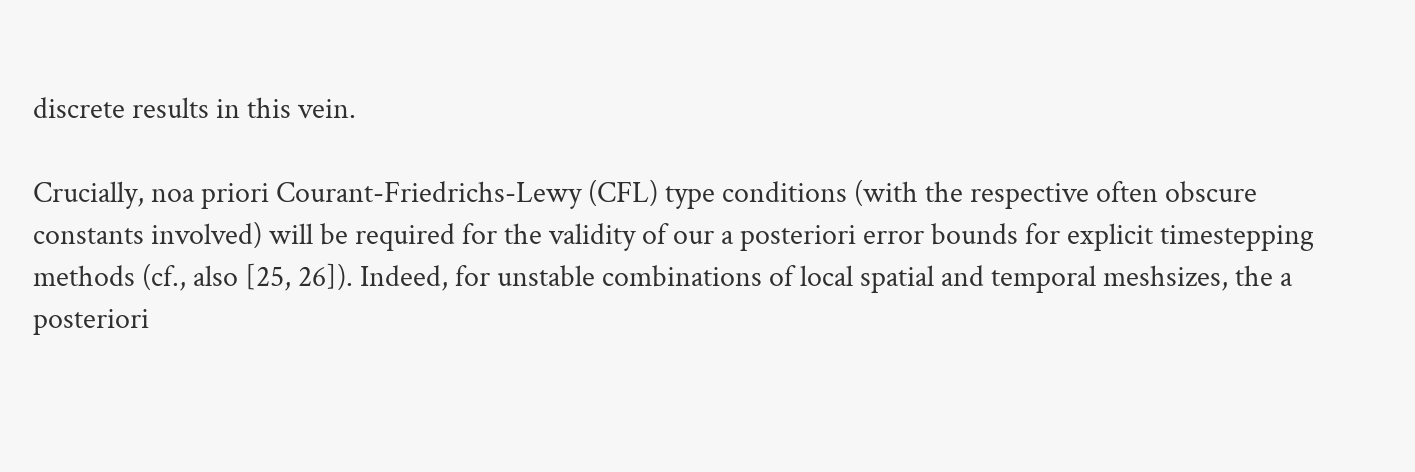discrete results in this vein.

Crucially, noa priori Courant-Friedrichs-Lewy (CFL) type conditions (with the respective often obscure constants involved) will be required for the validity of our a posteriori error bounds for explicit timestepping methods (cf., also [25, 26]). Indeed, for unstable combinations of local spatial and temporal meshsizes, the a posteriori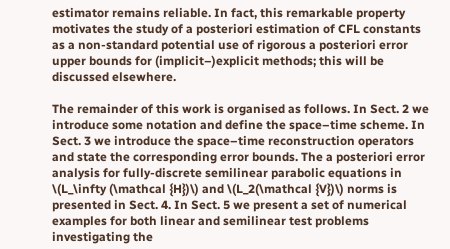estimator remains reliable. In fact, this remarkable property motivates the study of a posteriori estimation of CFL constants as a non-standard potential use of rigorous a posteriori error upper bounds for (implicit–)explicit methods; this will be discussed elsewhere.

The remainder of this work is organised as follows. In Sect. 2 we introduce some notation and define the space–time scheme. In Sect. 3 we introduce the space–time reconstruction operators and state the corresponding error bounds. The a posteriori error analysis for fully-discrete semilinear parabolic equations in \(L_\infty (\mathcal {H})\) and \(L_2(\mathcal {V})\) norms is presented in Sect. 4. In Sect. 5 we present a set of numerical examples for both linear and semilinear test problems investigating the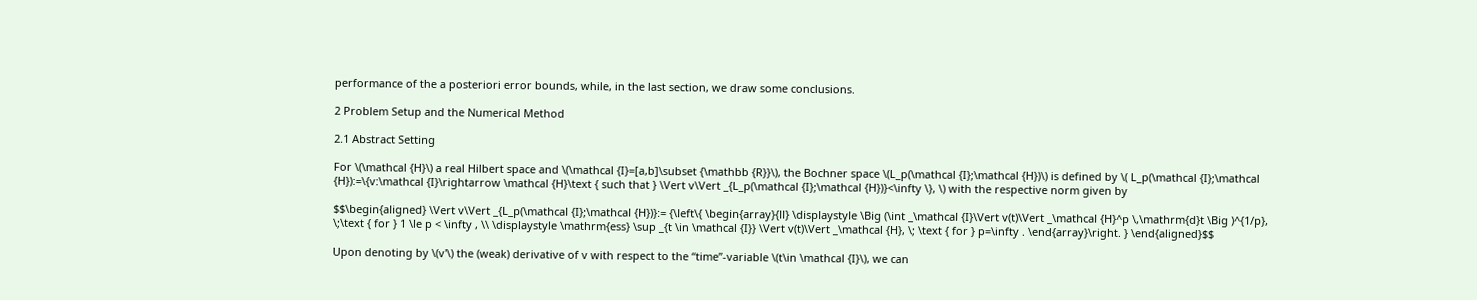performance of the a posteriori error bounds, while, in the last section, we draw some conclusions.

2 Problem Setup and the Numerical Method

2.1 Abstract Setting

For \(\mathcal {H}\) a real Hilbert space and \(\mathcal {I}=[a,b]\subset {\mathbb {R}}\), the Bochner space \(L_p(\mathcal {I};\mathcal {H})\) is defined by \( L_p(\mathcal {I};\mathcal {H}):=\{v:\mathcal {I}\rightarrow \mathcal {H}\text { such that } \Vert v\Vert _{L_p(\mathcal {I};\mathcal {H})}<\infty \}, \) with the respective norm given by

$$\begin{aligned} \Vert v\Vert _{L_p(\mathcal {I};\mathcal {H})}:= {\left\{ \begin{array}{ll} \displaystyle \Big (\int _\mathcal {I}\Vert v(t)\Vert _\mathcal {H}^p \,\mathrm{d}t \Big )^{1/p}, \;\text { for } 1 \le p < \infty , \\ \displaystyle \mathrm{ess} \sup _{t \in \mathcal {I}} \Vert v(t)\Vert _\mathcal {H}, \; \text { for } p=\infty . \end{array}\right. } \end{aligned}$$

Upon denoting by \(v'\) the (weak) derivative of v with respect to the “time”-variable \(t\in \mathcal {I}\), we can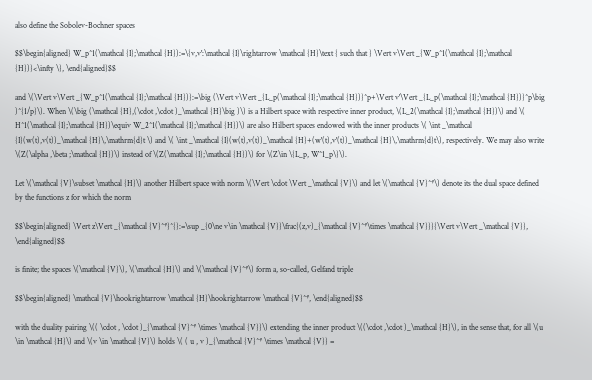also define the Sobolev-Bochner spaces

$$\begin{aligned} W_p^1(\mathcal {I};\mathcal {H}):=\{v,v':\mathcal {I}\rightarrow \mathcal {H}\text { such that } \Vert v\Vert _{W_p^1(\mathcal {I};\mathcal {H})}<\infty \}, \end{aligned}$$

and \(\Vert v\Vert _{W_p^1(\mathcal {I};\mathcal {H})}:=\big (\Vert v\Vert _{L_p(\mathcal {I};\mathcal {H})}^p+\Vert v'\Vert _{L_p(\mathcal {I};\mathcal {H})}^p\big )^{1/p}\). When \(\big (\mathcal {H},(\cdot ,\cdot )_\mathcal {H}\big )\) is a Hilbert space with respective inner product, \(L_2(\mathcal {I};\mathcal {H})\) and \( H^1(\mathcal {I};\mathcal {H})\equiv W_2^1(\mathcal {I};\mathcal {H})\) are also Hilbert spaces endowed with the inner products \( \int _\mathcal {I}(w(t),v(t))_\mathcal {H}\,\mathrm{d}t \) and \( \int _\mathcal {I}(w(t),v(t))_\mathcal {H}+(w'(t),v'(t))_\mathcal {H}\,\mathrm{d}t\), respectively. We may also write \(Z(\alpha ,\beta ;\mathcal {H})\) instead of \(Z(\mathcal {I};\mathcal {H})\) for \(Z\in \{L_p, W^1_p\}\).

Let \(\mathcal {V}\subset \mathcal {H}\) another Hilbert space with norm \(\Vert \cdot \Vert _\mathcal {V}\) and let \(\mathcal {V}^*\) denote its the dual space defined by the functions z for which the norm

$$\begin{aligned} \Vert z\Vert _{\mathcal {V}^*}^{}:=\sup _{0\ne v\in \mathcal {V}}\frac{(z,v)_{\mathcal {V}^*\times \mathcal {V}}}{\Vert v\Vert _\mathcal {V}}, \end{aligned}$$

is finite; the spaces \(\mathcal {V}\), \(\mathcal {H}\) and \(\mathcal {V}^*\) form a, so-called, Gelfand triple

$$\begin{aligned} \mathcal {V}\hookrightarrow \mathcal {H}\hookrightarrow \mathcal {V}^*, \end{aligned}$$

with the duality pairing \(( \cdot , \cdot )_{\mathcal {V}^* \times \mathcal {V}}\) extending the inner product \((\cdot ,\cdot )_\mathcal {H}\), in the sense that, for all \(u \in \mathcal {H}\) and \(v \in \mathcal {V}\) holds \( ( u , v )_{\mathcal {V}^* \times \mathcal {V}} =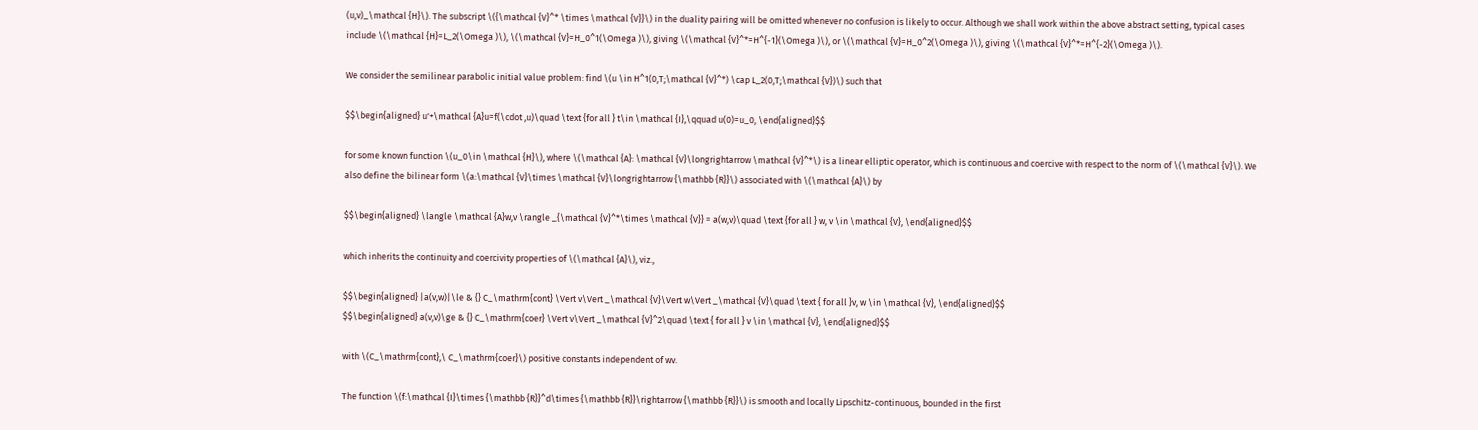(u,v)_\mathcal {H}\). The subscript \({\mathcal {V}^* \times \mathcal {V}}\) in the duality pairing will be omitted whenever no confusion is likely to occur. Although we shall work within the above abstract setting, typical cases include \(\mathcal {H}=L_2(\Omega )\), \(\mathcal {V}=H_0^1(\Omega )\), giving \(\mathcal {V}^*=H^{-1}(\Omega )\), or \(\mathcal {V}=H_0^2(\Omega )\), giving \(\mathcal {V}^*=H^{-2}(\Omega )\).

We consider the semilinear parabolic initial value problem: find \(u \in H^1(0,T;\mathcal {V}^*) \cap L_2(0,T;\mathcal {V})\) such that

$$\begin{aligned} u'+\mathcal {A}u=f(\cdot ,u)\quad \text {for all } t\in \mathcal {I},\qquad u(0)=u_0, \end{aligned}$$

for some known function \(u_0\in \mathcal {H}\), where \(\mathcal {A}: \mathcal {V}\longrightarrow \mathcal {V}^*\) is a linear elliptic operator, which is continuous and coercive with respect to the norm of \(\mathcal {V}\). We also define the bilinear form \(a:\mathcal {V}\times \mathcal {V}\longrightarrow {\mathbb {R}}\) associated with \(\mathcal {A}\) by

$$\begin{aligned} \langle \mathcal {A}w,v \rangle _{\mathcal {V}^*\times \mathcal {V}} = a(w,v)\quad \text {for all } w, v \in \mathcal {V}, \end{aligned}$$

which inherits the continuity and coercivity properties of \(\mathcal {A}\), viz.,

$$\begin{aligned} |a(v,w)|\le & {} C_\mathrm{cont} \Vert v\Vert _\mathcal {V}\Vert w\Vert _\mathcal {V}\quad \text { for all }v, w \in \mathcal {V}, \end{aligned}$$
$$\begin{aligned} a(v,v)\ge & {} C_\mathrm{coer} \Vert v\Vert _\mathcal {V}^2\quad \text { for all } v \in \mathcal {V}, \end{aligned}$$

with \(C_\mathrm{cont},\ C_\mathrm{coer}\) positive constants independent of wv.

The function \(f:\mathcal {I}\times {\mathbb {R}}^d\times {\mathbb {R}}\rightarrow {\mathbb {R}}\) is smooth and locally Lipschitz-continuous, bounded in the first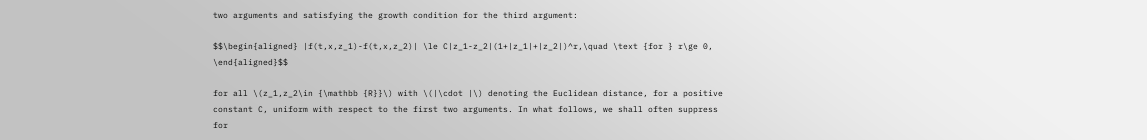two arguments and satisfying the growth condition for the third argument:

$$\begin{aligned} |f(t,x,z_1)-f(t,x,z_2)| \le C|z_1-z_2|(1+|z_1|+|z_2|)^r,\quad \text {for } r\ge 0, \end{aligned}$$

for all \(z_1,z_2\in {\mathbb {R}}\) with \(|\cdot |\) denoting the Euclidean distance, for a positive constant C, uniform with respect to the first two arguments. In what follows, we shall often suppress for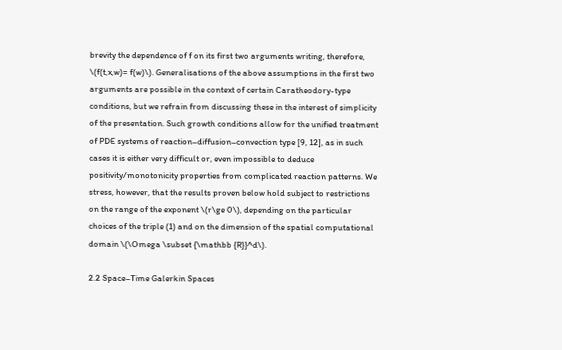brevity the dependence of f on its first two arguments writing, therefore, \(f(t,x,w)= f(w)\). Generalisations of the above assumptions in the first two arguments are possible in the context of certain Caratheodory-type conditions, but we refrain from discussing these in the interest of simplicity of the presentation. Such growth conditions allow for the unified treatment of PDE systems of reaction–diffusion–convection type [9, 12], as in such cases it is either very difficult or, even impossible to deduce positivity/monotonicity properties from complicated reaction patterns. We stress, however, that the results proven below hold subject to restrictions on the range of the exponent \(r\ge 0\), depending on the particular choices of the triple (1) and on the dimension of the spatial computational domain \(\Omega \subset {\mathbb {R}}^d\).

2.2 Space–Time Galerkin Spaces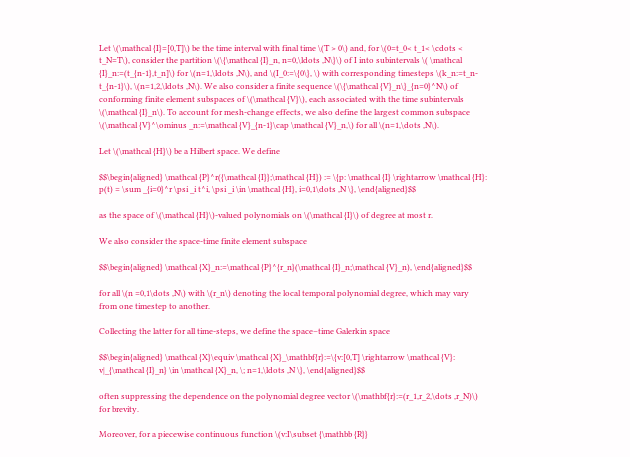Let \(\mathcal {I}=[0,T]\) be the time interval with final time \(T > 0\) and, for \(0=t_0< t_1< \cdots < t_N=T\), consider the partition \(\{\mathcal {I}_n, n=0,\ldots ,N\}\) of I into subintervals \( \mathcal {I}_n:=(t_{n-1},t_n]\) for \(n=1,\ldots ,N\), and \(I_0:=\{0\}, \) with corresponding timesteps \(k_n:=t_n-t_{n-1}\), \(n=1,2,\ldots ,N\). We also consider a finite sequence \(\{\mathcal {V}_n\}_{n=0}^N\) of conforming finite element subspaces of \(\mathcal {V}\), each associated with the time subintervals \(\mathcal {I}_n\). To account for mesh-change effects, we also define the largest common subspace \(\mathcal {V}^\ominus _n:=\mathcal {V}_{n-1}\cap \mathcal {V}_n,\) for all \(n=1,\dots ,N\).

Let \(\mathcal {H}\) be a Hilbert space. We define

$$\begin{aligned} \mathcal {P}^r({\mathcal {I}};\mathcal {H}) := \{p: \mathcal {I} \rightarrow \mathcal {H}: p(t) = \sum _{i=0}^r \psi _i t^i, \psi _i \in \mathcal {H}, i=0,1\dots ,N \}, \end{aligned}$$

as the space of \(\mathcal {H}\)-valued polynomials on \(\mathcal {I}\) of degree at most r.

We also consider the space-time finite element subspace

$$\begin{aligned} \mathcal {X}_n:=\mathcal {P}^{r_n}(\mathcal {I}_n;\mathcal {V}_n), \end{aligned}$$

for all \(n =0,1\dots ,N\) with \(r_n\) denoting the local temporal polynomial degree, which may vary from one timestep to another.

Collecting the latter for all time-steps, we define the space–time Galerkin space

$$\begin{aligned} \mathcal {X}\equiv \mathcal {X}_\mathbf{r}:=\{v:[0,T] \rightarrow \mathcal {V}: v|_{\mathcal {I}_n} \in \mathcal {X}_n, \; n=1,\ldots ,N \}, \end{aligned}$$

often suppressing the dependence on the polynomial degree vector \(\mathbf{r}:=(r_1,r_2,\dots ,r_N)\) for brevity.

Moreover, for a piecewise continuous function \(v:I\subset {\mathbb {R}}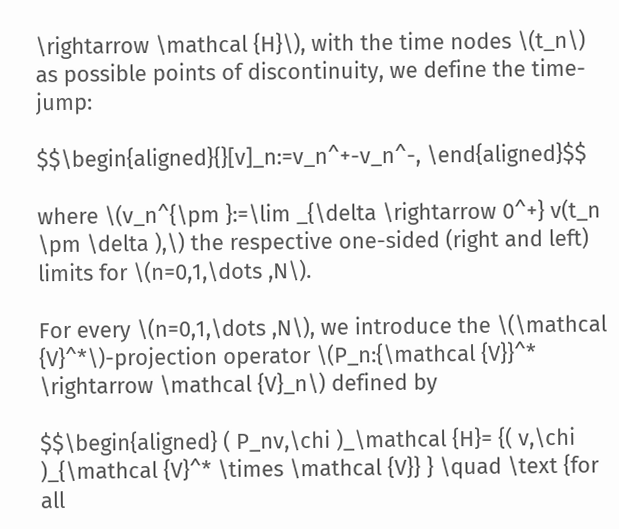\rightarrow \mathcal {H}\), with the time nodes \(t_n\) as possible points of discontinuity, we define the time-jump:

$$\begin{aligned}{}[v]_n:=v_n^+-v_n^-, \end{aligned}$$

where \(v_n^{\pm }:=\lim _{\delta \rightarrow 0^+} v(t_n \pm \delta ),\) the respective one-sided (right and left) limits for \(n=0,1,\dots ,N\).

For every \(n=0,1,\dots ,N\), we introduce the \(\mathcal {V}^*\)-projection operator \(P_n:{\mathcal {V}}^* \rightarrow \mathcal {V}_n\) defined by

$$\begin{aligned} ( P_nv,\chi )_\mathcal {H}= {( v,\chi )_{\mathcal {V}^* \times \mathcal {V}} } \quad \text {for all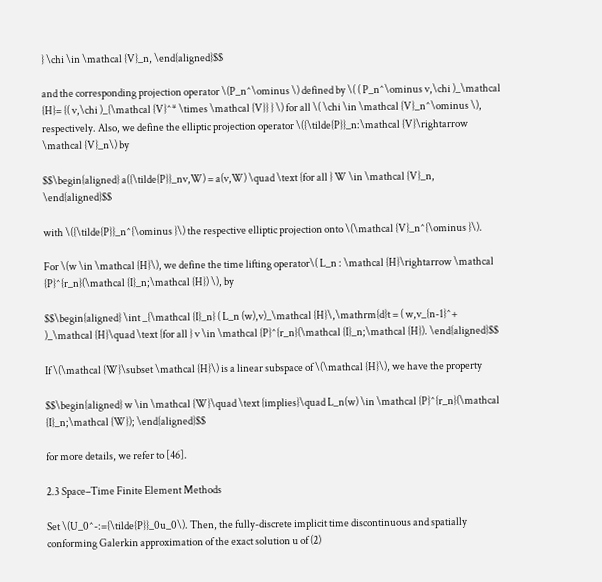} \chi \in \mathcal {V}_n, \end{aligned}$$

and the corresponding projection operator \(P_n^\ominus \) defined by \( ( P_n^\ominus v,\chi )_\mathcal {H}= {( v,\chi )_{\mathcal {V}^* \times \mathcal {V}} } \) for all \( \chi \in \mathcal {V}_n^\ominus \), respectively. Also, we define the elliptic projection operator \({\tilde{P}}_n:\mathcal {V}\rightarrow \mathcal {V}_n\) by

$$\begin{aligned} a({\tilde{P}}_nv,W) = a(v,W) \quad \text {for all } W \in \mathcal {V}_n, \end{aligned}$$

with \({\tilde{P}}_n^{\ominus }\) the respective elliptic projection onto \(\mathcal {V}_n^{\ominus }\).

For \(w \in \mathcal {H}\), we define the time lifting operator\( L_n : \mathcal {H}\rightarrow \mathcal {P}^{r_n}(\mathcal {I}_n;\mathcal {H}) \), by

$$\begin{aligned} \int _{\mathcal {I}_n} ( L_n (w),v)_\mathcal {H}\,\mathrm{d}t = ( w,v_{n-1}^+ )_\mathcal {H}\quad \text {for all } v \in \mathcal {P}^{r_n}(\mathcal {I}_n;\mathcal {H}). \end{aligned}$$

If \(\mathcal {W}\subset \mathcal {H}\) is a linear subspace of \(\mathcal {H}\), we have the property

$$\begin{aligned} w \in \mathcal {W}\quad \text {implies}\quad L_n(w) \in \mathcal {P}^{r_n}(\mathcal {I}_n;\mathcal {W}); \end{aligned}$$

for more details, we refer to [46].

2.3 Space–Time Finite Element Methods

Set \(U_0^-:={\tilde{P}}_0u_0\). Then, the fully-discrete implicit time discontinuous and spatially conforming Galerkin approximation of the exact solution u of (2)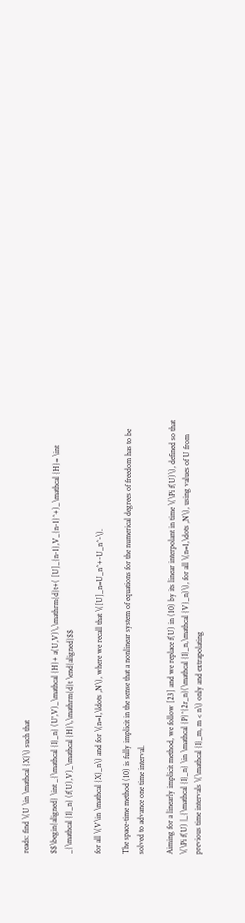reads: find \(U \in \mathcal {X}\) such that

$$\begin{aligned} \int _{\mathcal {I}_n} (U',V)_\mathcal {H}+ a(U,V)\,\mathrm{d}t+( [U]_{n-1},V_{n-1}^+)_\mathcal {H}= \int _{\mathcal {I}_n} (f(U),V)_\mathcal {H}\,\mathrm{d}t \end{aligned}$$

for all \(V\in \mathcal {X}_n\) and for \(n=1,\ldots ,N\), where we recall that \([U]_n=U_n^+-U_n^-\).

The space-time method (10) is fully implicit in the sense that a nonlinear system of equations for the numerical degrees of freedom has to be solved to advance one time interval.

Aiming for a linearly implicit method, we follow [23] and we replace f(U) in (10) by its linear interpolant in time \(\Pi f(U)\), defined so that \(\Pi f(U) |_{\mathcal {I}_n} \in \mathcal {P}^{2r_n}(\mathcal {I}_n,\mathcal {V}_n)\), for all \(n=1,\dots ,N\), using values of U from previous time intervals \(\mathcal {I}_m, m < n\) only and extrapolating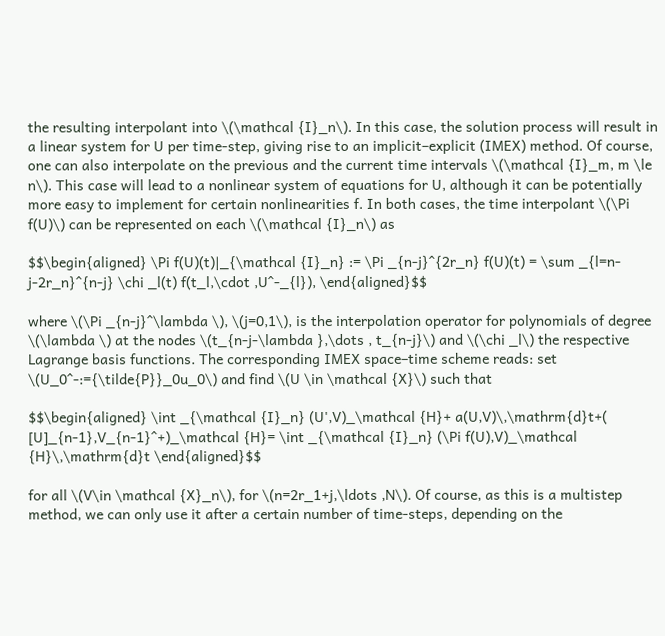the resulting interpolant into \(\mathcal {I}_n\). In this case, the solution process will result in a linear system for U per time-step, giving rise to an implicit–explicit (IMEX) method. Of course, one can also interpolate on the previous and the current time intervals \(\mathcal {I}_m, m \le n\). This case will lead to a nonlinear system of equations for U, although it can be potentially more easy to implement for certain nonlinearities f. In both cases, the time interpolant \(\Pi f(U)\) can be represented on each \(\mathcal {I}_n\) as

$$\begin{aligned} \Pi f(U)(t)|_{\mathcal {I}_n} := \Pi _{n-j}^{2r_n} f(U)(t) = \sum _{l=n-j-2r_n}^{n-j} \chi _l(t) f(t_l,\cdot ,U^-_{l}), \end{aligned}$$

where \(\Pi _{n-j}^\lambda \), \(j=0,1\), is the interpolation operator for polynomials of degree \(\lambda \) at the nodes \(t_{n-j-\lambda },\dots , t_{n-j}\) and \(\chi _l\) the respective Lagrange basis functions. The corresponding IMEX space–time scheme reads: set \(U_0^-:={\tilde{P}}_0u_0\) and find \(U \in \mathcal {X}\) such that

$$\begin{aligned} \int _{\mathcal {I}_n} (U',V)_\mathcal {H}+ a(U,V)\,\mathrm{d}t+( [U]_{n-1},V_{n-1}^+)_\mathcal {H}= \int _{\mathcal {I}_n} (\Pi f(U),V)_\mathcal {H}\,\mathrm{d}t \end{aligned}$$

for all \(V\in \mathcal {X}_n\), for \(n=2r_1+j,\ldots ,N\). Of course, as this is a multistep method, we can only use it after a certain number of time-steps, depending on the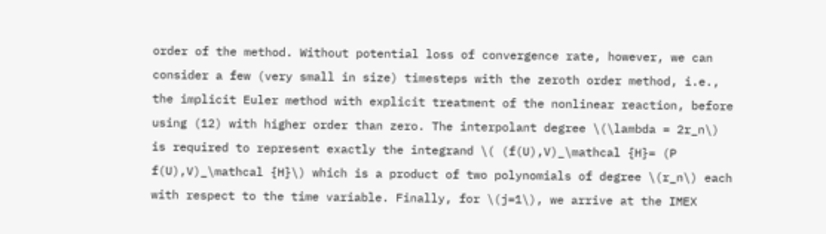order of the method. Without potential loss of convergence rate, however, we can consider a few (very small in size) timesteps with the zeroth order method, i.e., the implicit Euler method with explicit treatment of the nonlinear reaction, before using (12) with higher order than zero. The interpolant degree \(\lambda = 2r_n\) is required to represent exactly the integrand \( (f(U),V)_\mathcal {H}= (P f(U),V)_\mathcal {H}\) which is a product of two polynomials of degree \(r_n\) each with respect to the time variable. Finally, for \(j=1\), we arrive at the IMEX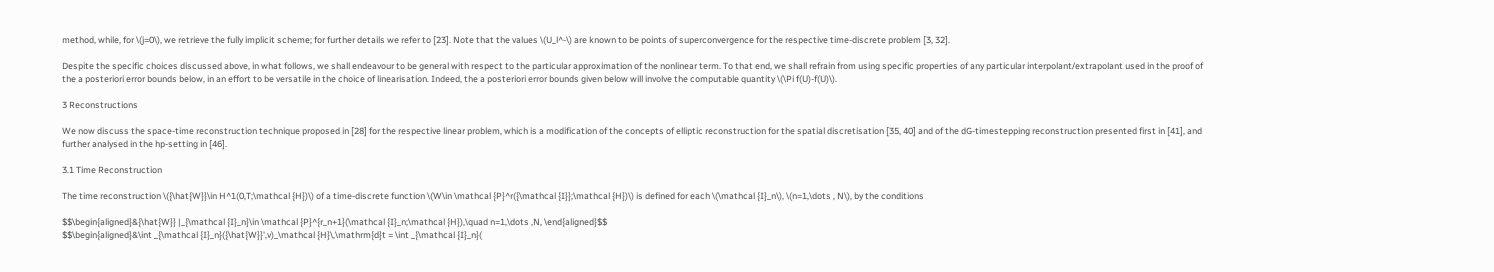method, while, for \(j=0\), we retrieve the fully implicit scheme; for further details we refer to [23]. Note that the values \(U_l^-\) are known to be points of superconvergence for the respective time-discrete problem [3, 32].

Despite the specific choices discussed above, in what follows, we shall endeavour to be general with respect to the particular approximation of the nonlinear term. To that end, we shall refrain from using specific properties of any particular interpolant/extrapolant used in the proof of the a posteriori error bounds below, in an effort to be versatile in the choice of linearisation. Indeed, the a posteriori error bounds given below will involve the computable quantity \(\Pi f(U)-f(U)\).

3 Reconstructions

We now discuss the space-time reconstruction technique proposed in [28] for the respective linear problem, which is a modification of the concepts of elliptic reconstruction for the spatial discretisation [35, 40] and of the dG-timestepping reconstruction presented first in [41], and further analysed in the hp-setting in [46].

3.1 Time Reconstruction

The time reconstruction \({\hat{W}}\in H^1(0,T;\mathcal {H})\) of a time-discrete function \(W\in \mathcal {P}^r({\mathcal {I}};\mathcal {H})\) is defined for each \(\mathcal {I}_n\), \(n=1,\dots , N\), by the conditions

$$\begin{aligned}&{\hat{W}} |_{\mathcal {I}_n}\in \mathcal {P}^{r_n+1}(\mathcal {I}_n;\mathcal {H}),\quad n=1,\dots ,N, \end{aligned}$$
$$\begin{aligned}&\int _{\mathcal {I}_n}({\hat{W}}',v)_\mathcal {H}\,\mathrm{d}t = \int _{\mathcal {I}_n}(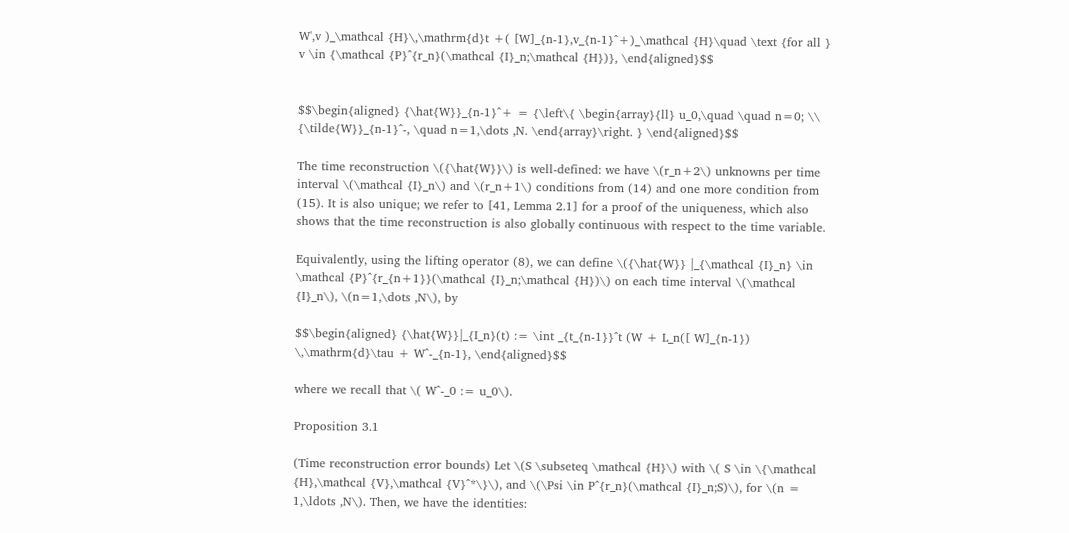W',v )_\mathcal {H}\,\mathrm{d}t +( [W]_{n-1},v_{n-1}^+)_\mathcal {H}\quad \text {for all } v \in {\mathcal {P}^{r_n}(\mathcal {I}_n;\mathcal {H})}, \end{aligned}$$


$$\begin{aligned} {\hat{W}}_{n-1}^+ = {\left\{ \begin{array}{ll} u_0,\quad \quad n=0; \\ {\tilde{W}}_{n-1}^-, \quad n=1,\dots ,N. \end{array}\right. } \end{aligned}$$

The time reconstruction \({\hat{W}}\) is well-defined: we have \(r_n+2\) unknowns per time interval \(\mathcal {I}_n\) and \(r_n+1\) conditions from (14) and one more condition from (15). It is also unique; we refer to [41, Lemma 2.1] for a proof of the uniqueness, which also shows that the time reconstruction is also globally continuous with respect to the time variable.

Equivalently, using the lifting operator (8), we can define \({\hat{W}} |_{\mathcal {I}_n} \in \mathcal {P}^{r_{n+1}}(\mathcal {I}_n;\mathcal {H})\) on each time interval \(\mathcal {I}_n\), \(n=1,\dots ,N\), by

$$\begin{aligned} {\hat{W}}|_{I_n}(t) := \int _{t_{n-1}}^t (W + L_n([ W]_{n-1}) \,\mathrm{d}\tau + W^-_{n-1}, \end{aligned}$$

where we recall that \( W^-_0 := u_0\).

Proposition 3.1

(Time reconstruction error bounds) Let \(S \subseteq \mathcal {H}\) with \( S \in \{\mathcal {H},\mathcal {V},\mathcal {V}^*\}\), and \(\Psi \in P^{r_n}(\mathcal {I}_n;S)\), for \(n = 1,\ldots ,N\). Then, we have the identities: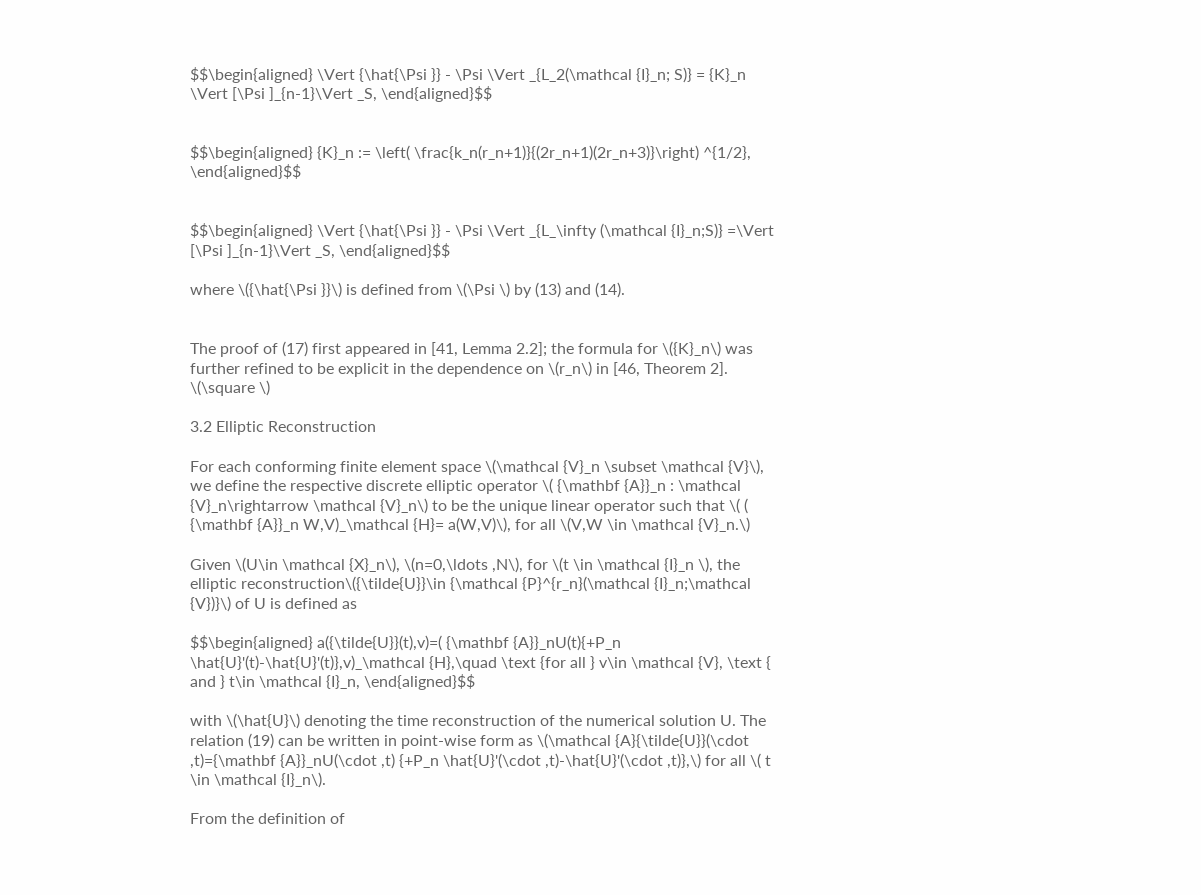$$\begin{aligned} \Vert {\hat{\Psi }} - \Psi \Vert _{L_2(\mathcal {I}_n; S)} = {K}_n \Vert [\Psi ]_{n-1}\Vert _S, \end{aligned}$$


$$\begin{aligned} {K}_n := \left( \frac{k_n(r_n+1)}{(2r_n+1)(2r_n+3)}\right) ^{1/2}, \end{aligned}$$


$$\begin{aligned} \Vert {\hat{\Psi }} - \Psi \Vert _{L_\infty (\mathcal {I}_n;S)} =\Vert [\Psi ]_{n-1}\Vert _S, \end{aligned}$$

where \({\hat{\Psi }}\) is defined from \(\Psi \) by (13) and (14).


The proof of (17) first appeared in [41, Lemma 2.2]; the formula for \({K}_n\) was further refined to be explicit in the dependence on \(r_n\) in [46, Theorem 2]. \(\square \)

3.2 Elliptic Reconstruction

For each conforming finite element space \(\mathcal {V}_n \subset \mathcal {V}\), we define the respective discrete elliptic operator \( {\mathbf {A}}_n : \mathcal {V}_n\rightarrow \mathcal {V}_n\) to be the unique linear operator such that \( ( {\mathbf {A}}_n W,V)_\mathcal {H}= a(W,V)\), for all \(V,W \in \mathcal {V}_n.\)

Given \(U\in \mathcal {X}_n\), \(n=0,\ldots ,N\), for \(t \in \mathcal {I}_n \), the elliptic reconstruction\({\tilde{U}}\in {\mathcal {P}^{r_n}(\mathcal {I}_n;\mathcal {V})}\) of U is defined as

$$\begin{aligned} a({\tilde{U}}(t),v)=( {\mathbf {A}}_nU(t){+P_n \hat{U}'(t)-\hat{U}'(t)},v)_\mathcal {H},\quad \text {for all } v\in \mathcal {V}, \text { and } t\in \mathcal {I}_n, \end{aligned}$$

with \(\hat{U}\) denoting the time reconstruction of the numerical solution U. The relation (19) can be written in point-wise form as \(\mathcal {A}{\tilde{U}}(\cdot ,t)={\mathbf {A}}_nU(\cdot ,t) {+P_n \hat{U}'(\cdot ,t)-\hat{U}'(\cdot ,t)},\) for all \( t \in \mathcal {I}_n\).

From the definition of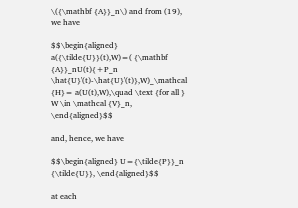\({\mathbf {A}}_n\) and from (19), we have

$$\begin{aligned} a({\tilde{U}}(t),W)=( {\mathbf {A}}_nU(t){+P_n \hat{U}'(t)-\hat{U}'(t)},W)_\mathcal {H}= a(U(t),W),\quad \text {for all } W \in \mathcal {V}_n, \end{aligned}$$

and, hence, we have

$$\begin{aligned} U={\tilde{P}}_n {\tilde{U}}, \end{aligned}$$

at each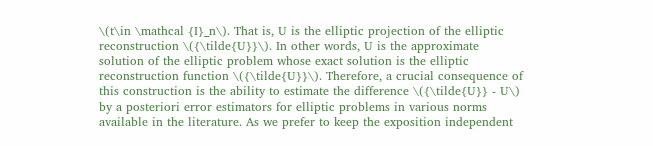\(t\in \mathcal {I}_n\). That is, U is the elliptic projection of the elliptic reconstruction \({\tilde{U}}\). In other words, U is the approximate solution of the elliptic problem whose exact solution is the elliptic reconstruction function \({\tilde{U}}\). Therefore, a crucial consequence of this construction is the ability to estimate the difference \({\tilde{U}} - U\) by a posteriori error estimators for elliptic problems in various norms available in the literature. As we prefer to keep the exposition independent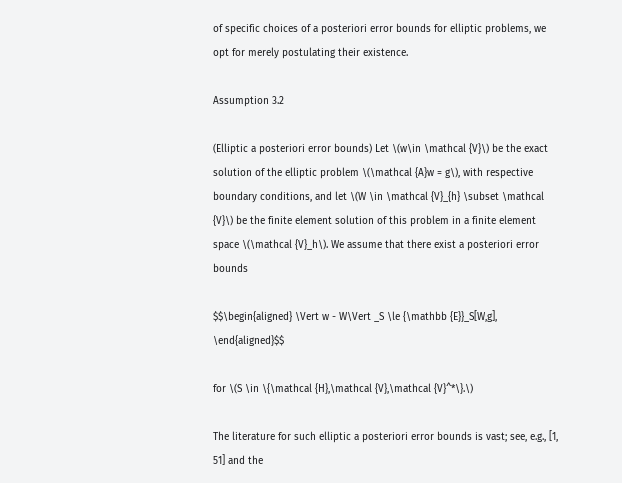of specific choices of a posteriori error bounds for elliptic problems, we opt for merely postulating their existence.

Assumption 3.2

(Elliptic a posteriori error bounds) Let \(w\in \mathcal {V}\) be the exact solution of the elliptic problem \(\mathcal {A}w = g\), with respective boundary conditions, and let \(W \in \mathcal {V}_{h} \subset \mathcal {V}\) be the finite element solution of this problem in a finite element space \(\mathcal {V}_h\). We assume that there exist a posteriori error bounds

$$\begin{aligned} \Vert w - W\Vert _S \le {\mathbb {E}}_S[W,g], \end{aligned}$$

for \(S \in \{\mathcal {H},\mathcal {V},\mathcal {V}^*\}.\)

The literature for such elliptic a posteriori error bounds is vast; see, e.g., [1, 51] and the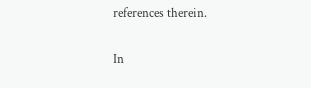references therein.

In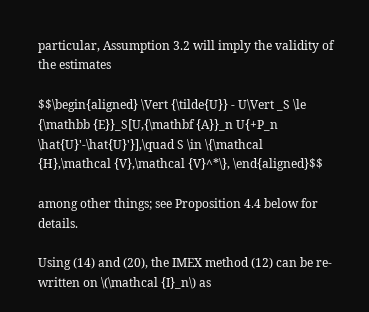particular, Assumption 3.2 will imply the validity of the estimates

$$\begin{aligned} \Vert {\tilde{U}} - U\Vert _S \le {\mathbb {E}}_S[U,{\mathbf {A}}_n U{+P_n \hat{U}'-\hat{U}'}],\quad S \in \{\mathcal {H},\mathcal {V},\mathcal {V}^*\}, \end{aligned}$$

among other things; see Proposition 4.4 below for details.

Using (14) and (20), the IMEX method (12) can be re-written on \(\mathcal {I}_n\) as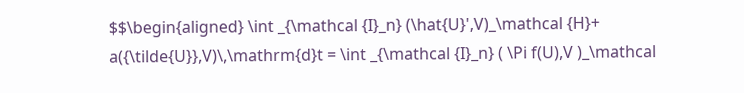$$\begin{aligned} \int _{\mathcal {I}_n} (\hat{U}',V)_\mathcal {H}+ a({\tilde{U}},V)\,\mathrm{d}t = \int _{\mathcal {I}_n} ( \Pi f(U),V )_\mathcal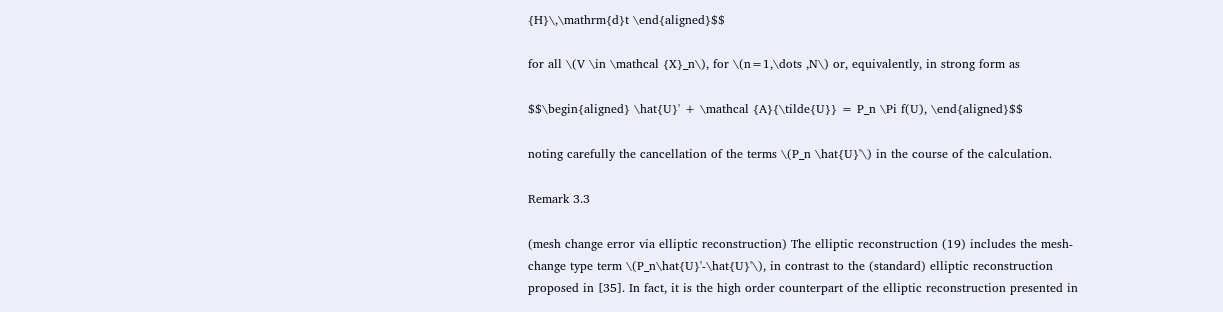{H}\,\mathrm{d}t \end{aligned}$$

for all \(V \in \mathcal {X}_n\), for \(n=1,\dots ,N\) or, equivalently, in strong form as

$$\begin{aligned} \hat{U}' + \mathcal {A}{\tilde{U}} = P_n \Pi f(U), \end{aligned}$$

noting carefully the cancellation of the terms \(P_n \hat{U}'\) in the course of the calculation.

Remark 3.3

(mesh change error via elliptic reconstruction) The elliptic reconstruction (19) includes the mesh-change type term \(P_n\hat{U}'-\hat{U}'\), in contrast to the (standard) elliptic reconstruction proposed in [35]. In fact, it is the high order counterpart of the elliptic reconstruction presented in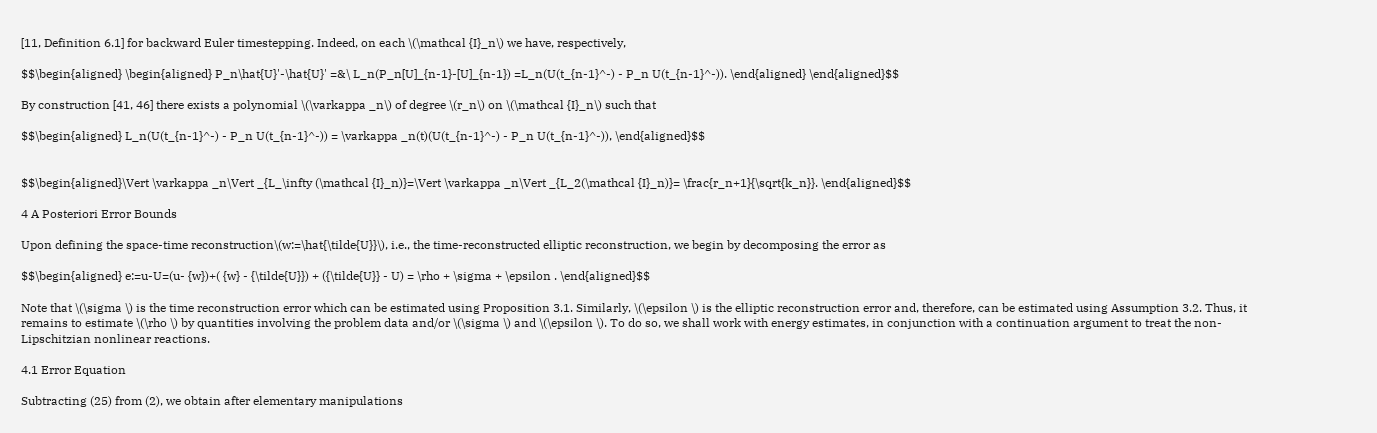[11, Definition 6.1] for backward Euler timestepping. Indeed, on each \(\mathcal {I}_n\) we have, respectively,

$$\begin{aligned} \begin{aligned} P_n\hat{U}'-\hat{U}' =&\ L_n(P_n[U]_{n-1}-[U]_{n-1}) =L_n(U(t_{n-1}^-) - P_n U(t_{n-1}^-)). \end{aligned} \end{aligned}$$

By construction [41, 46] there exists a polynomial \(\varkappa _n\) of degree \(r_n\) on \(\mathcal {I}_n\) such that

$$\begin{aligned} L_n(U(t_{n-1}^-) - P_n U(t_{n-1}^-)) = \varkappa _n(t)(U(t_{n-1}^-) - P_n U(t_{n-1}^-)), \end{aligned}$$


$$\begin{aligned}\Vert \varkappa _n\Vert _{L_\infty (\mathcal {I}_n)}=\Vert \varkappa _n\Vert _{L_2(\mathcal {I}_n)}= \frac{r_n+1}{\sqrt{k_n}}. \end{aligned}$$

4 A Posteriori Error Bounds

Upon defining the space-time reconstruction\(w:=\hat{\tilde{U}}\), i.e., the time-reconstructed elliptic reconstruction, we begin by decomposing the error as

$$\begin{aligned} e:=u-U=(u- {w})+( {w} - {\tilde{U}}) + ({\tilde{U}} - U) = \rho + \sigma + \epsilon . \end{aligned}$$

Note that \(\sigma \) is the time reconstruction error which can be estimated using Proposition 3.1. Similarly, \(\epsilon \) is the elliptic reconstruction error and, therefore, can be estimated using Assumption 3.2. Thus, it remains to estimate \(\rho \) by quantities involving the problem data and/or \(\sigma \) and \(\epsilon \). To do so, we shall work with energy estimates, in conjunction with a continuation argument to treat the non-Lipschitzian nonlinear reactions.

4.1 Error Equation

Subtracting (25) from (2), we obtain after elementary manipulations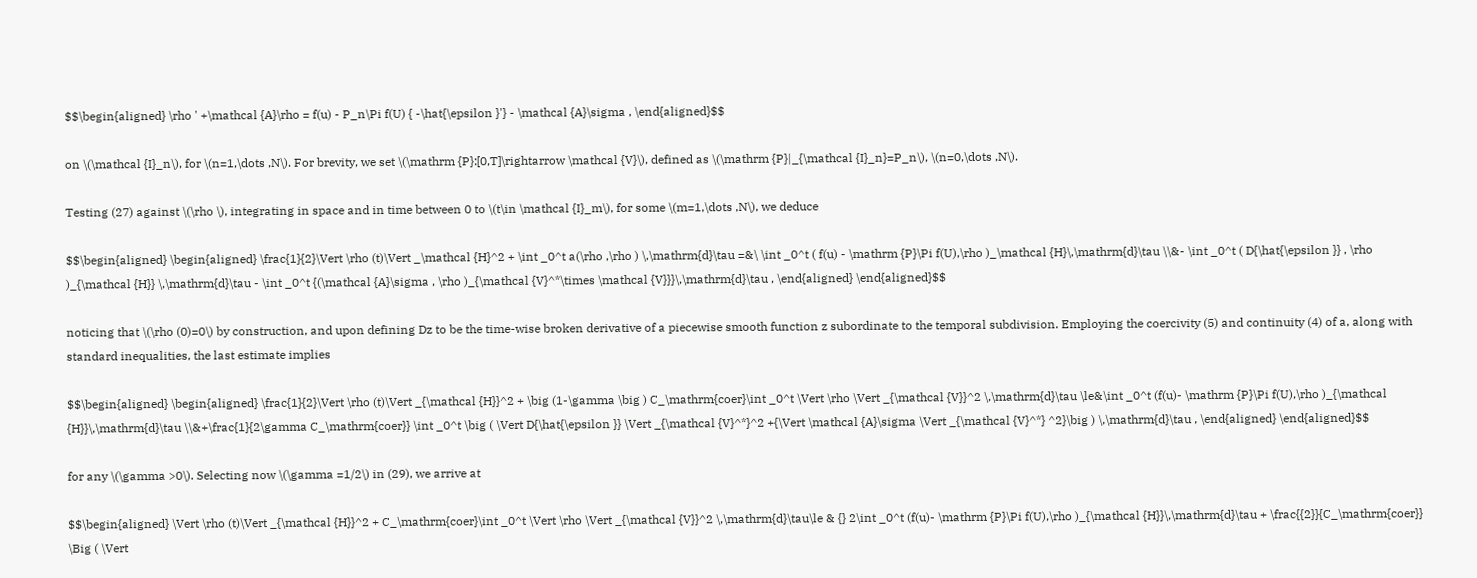$$\begin{aligned} \rho ' +\mathcal {A}\rho = f(u) - P_n\Pi f(U) { -\hat{\epsilon }'} - \mathcal {A}\sigma , \end{aligned}$$

on \(\mathcal {I}_n\), for \(n=1,\dots ,N\). For brevity, we set \(\mathrm {P}:[0,T]\rightarrow \mathcal {V}\), defined as \(\mathrm {P}|_{\mathcal {I}_n}=P_n\), \(n=0,\dots ,N\).

Testing (27) against \(\rho \), integrating in space and in time between 0 to \(t\in \mathcal {I}_m\), for some \(m=1,\dots ,N\), we deduce

$$\begin{aligned} \begin{aligned} \frac{1}{2}\Vert \rho (t)\Vert _\mathcal {H}^2 + \int _0^t a(\rho ,\rho ) \,\mathrm{d}\tau =&\ \int _0^t ( f(u) - \mathrm {P}\Pi f(U),\rho )_\mathcal {H}\,\mathrm{d}\tau \\&- \int _0^t ( D{\hat{\epsilon }} , \rho )_{\mathcal {H}} \,\mathrm{d}\tau - \int _0^t {(\mathcal {A}\sigma , \rho )_{\mathcal {V}^*\times \mathcal {V}}}\,\mathrm{d}\tau , \end{aligned} \end{aligned}$$

noticing that \(\rho (0)=0\) by construction, and upon defining Dz to be the time-wise broken derivative of a piecewise smooth function z subordinate to the temporal subdivision. Employing the coercivity (5) and continuity (4) of a, along with standard inequalities, the last estimate implies

$$\begin{aligned} \begin{aligned} \frac{1}{2}\Vert \rho (t)\Vert _{\mathcal {H}}^2 + \big (1-\gamma \big ) C_\mathrm{coer}\int _0^t \Vert \rho \Vert _{\mathcal {V}}^2 \,\mathrm{d}\tau \le&\int _0^t (f(u)- \mathrm {P}\Pi f(U),\rho )_{\mathcal {H}}\,\mathrm{d}\tau \\&+\frac{1}{2\gamma C_\mathrm{coer}} \int _0^t \big ( \Vert D{\hat{\epsilon }} \Vert _{\mathcal {V}^*}^2 +{\Vert \mathcal {A}\sigma \Vert _{\mathcal {V}^*} ^2}\big ) \,\mathrm{d}\tau , \end{aligned} \end{aligned}$$

for any \(\gamma >0\). Selecting now \(\gamma =1/2\) in (29), we arrive at

$$\begin{aligned} \Vert \rho (t)\Vert _{\mathcal {H}}^2 + C_\mathrm{coer}\int _0^t \Vert \rho \Vert _{\mathcal {V}}^2 \,\mathrm{d}\tau\le & {} 2\int _0^t (f(u)- \mathrm {P}\Pi f(U),\rho )_{\mathcal {H}}\,\mathrm{d}\tau + \frac{{2}}{C_\mathrm{coer}} \Big ( \Vert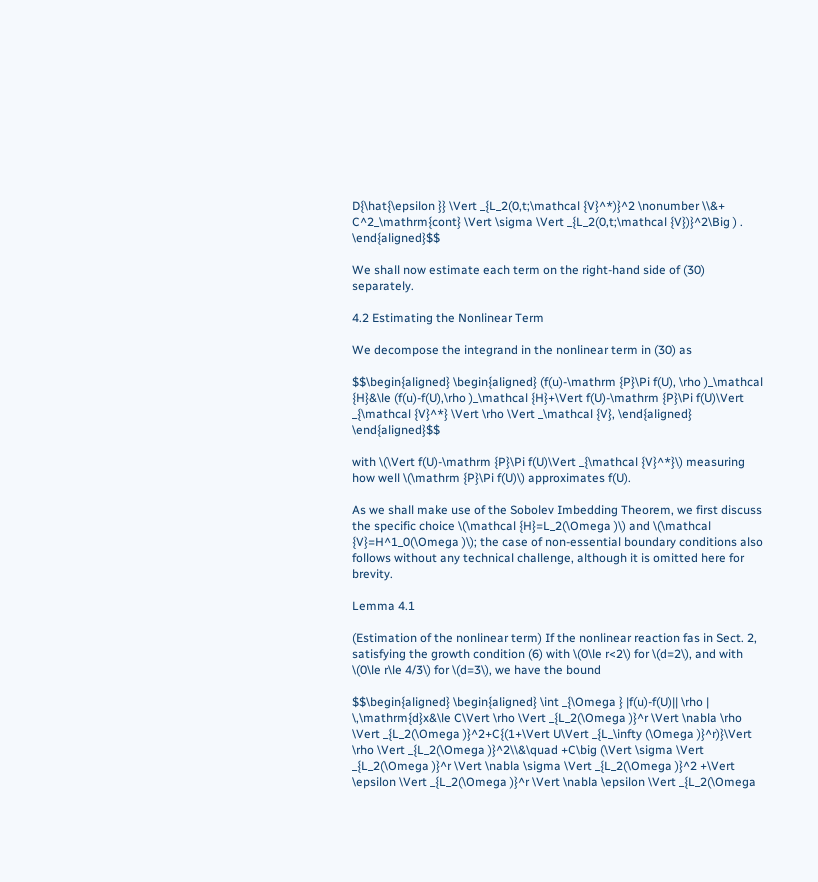D{\hat{\epsilon }} \Vert _{L_2(0,t;\mathcal {V}^*)}^2 \nonumber \\&+ C^2_\mathrm{cont} \Vert \sigma \Vert _{L_2(0,t;\mathcal {V})}^2\Big ) . \end{aligned}$$

We shall now estimate each term on the right-hand side of (30) separately.

4.2 Estimating the Nonlinear Term

We decompose the integrand in the nonlinear term in (30) as

$$\begin{aligned} \begin{aligned} (f(u)-\mathrm {P}\Pi f(U), \rho )_\mathcal {H}&\le (f(u)-f(U),\rho )_\mathcal {H}+\Vert f(U)-\mathrm {P}\Pi f(U)\Vert _{\mathcal {V}^*} \Vert \rho \Vert _\mathcal {V}, \end{aligned} \end{aligned}$$

with \(\Vert f(U)-\mathrm {P}\Pi f(U)\Vert _{\mathcal {V}^*}\) measuring how well \(\mathrm {P}\Pi f(U)\) approximates f(U).

As we shall make use of the Sobolev Imbedding Theorem, we first discuss the specific choice \(\mathcal {H}=L_2(\Omega )\) and \(\mathcal {V}=H^1_0(\Omega )\); the case of non-essential boundary conditions also follows without any technical challenge, although it is omitted here for brevity.

Lemma 4.1

(Estimation of the nonlinear term) If the nonlinear reaction fas in Sect. 2, satisfying the growth condition (6) with \(0\le r<2\) for \(d=2\), and with \(0\le r\le 4/3\) for \(d=3\), we have the bound

$$\begin{aligned} \begin{aligned} \int _{\Omega } |f(u)-f(U)|| \rho | \,\mathrm{d}x&\le C\Vert \rho \Vert _{L_2(\Omega )}^r \Vert \nabla \rho \Vert _{L_2(\Omega )}^2+C{(1+\Vert U\Vert _{L_\infty (\Omega )}^r)}\Vert \rho \Vert _{L_2(\Omega )}^2\\&\quad +C\big (\Vert \sigma \Vert _{L_2(\Omega )}^r \Vert \nabla \sigma \Vert _{L_2(\Omega )}^2 +\Vert \epsilon \Vert _{L_2(\Omega )}^r \Vert \nabla \epsilon \Vert _{L_2(\Omega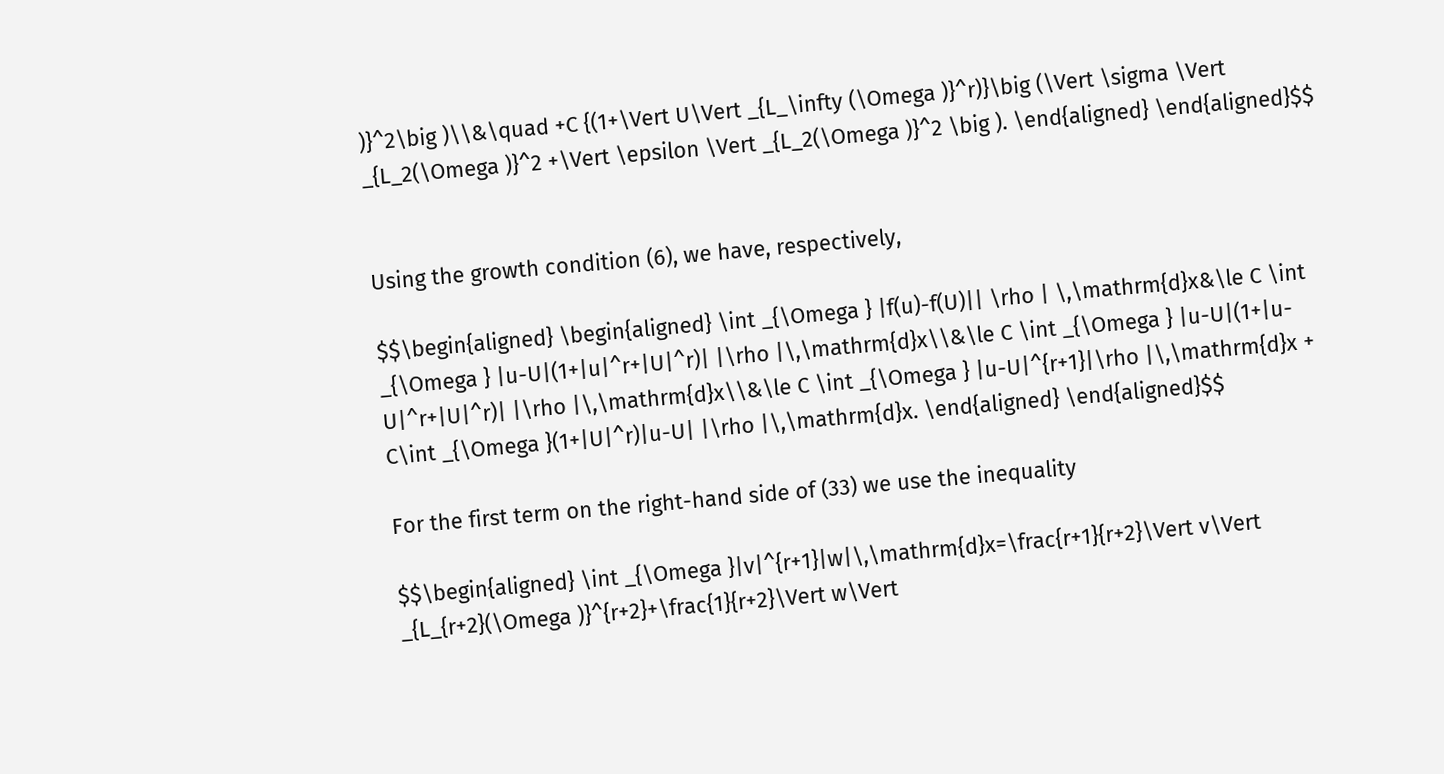)}^2\big )\\&\quad +C {(1+\Vert U\Vert _{L_\infty (\Omega )}^r)}\big (\Vert \sigma \Vert _{L_2(\Omega )}^2 +\Vert \epsilon \Vert _{L_2(\Omega )}^2 \big ). \end{aligned} \end{aligned}$$


Using the growth condition (6), we have, respectively,

$$\begin{aligned} \begin{aligned} \int _{\Omega } |f(u)-f(U)|| \rho | \,\mathrm{d}x&\le C \int _{\Omega } |u-U|(1+|u|^r+|U|^r)| |\rho |\,\mathrm{d}x\\&\le C \int _{\Omega } |u-U|(1+|u-U|^r+|U|^r)| |\rho |\,\mathrm{d}x\\&\le C \int _{\Omega } |u-U|^{r+1}|\rho |\,\mathrm{d}x + C\int _{\Omega }(1+|U|^r)|u-U| |\rho |\,\mathrm{d}x. \end{aligned} \end{aligned}$$

For the first term on the right-hand side of (33) we use the inequality

$$\begin{aligned} \int _{\Omega }|v|^{r+1}|w|\,\mathrm{d}x=\frac{r+1}{r+2}\Vert v\Vert _{L_{r+2}(\Omega )}^{r+2}+\frac{1}{r+2}\Vert w\Vert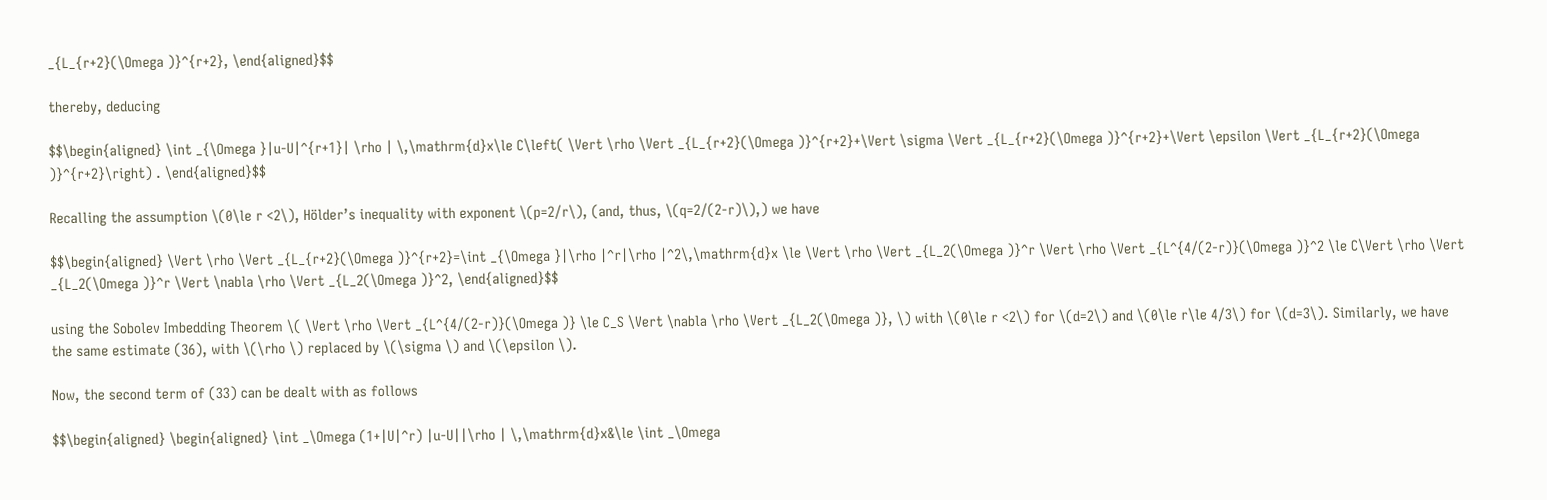_{L_{r+2}(\Omega )}^{r+2}, \end{aligned}$$

thereby, deducing

$$\begin{aligned} \int _{\Omega }|u-U|^{r+1}| \rho | \,\mathrm{d}x\le C\left( \Vert \rho \Vert _{L_{r+2}(\Omega )}^{r+2}+\Vert \sigma \Vert _{L_{r+2}(\Omega )}^{r+2}+\Vert \epsilon \Vert _{L_{r+2}(\Omega )}^{r+2}\right) . \end{aligned}$$

Recalling the assumption \(0\le r <2\), Hölder’s inequality with exponent \(p=2/r\), (and, thus, \(q=2/(2-r)\),) we have

$$\begin{aligned} \Vert \rho \Vert _{L_{r+2}(\Omega )}^{r+2}=\int _{\Omega }|\rho |^r|\rho |^2\,\mathrm{d}x \le \Vert \rho \Vert _{L_2(\Omega )}^r \Vert \rho \Vert _{L^{4/(2-r)}(\Omega )}^2 \le C\Vert \rho \Vert _{L_2(\Omega )}^r \Vert \nabla \rho \Vert _{L_2(\Omega )}^2, \end{aligned}$$

using the Sobolev Imbedding Theorem \( \Vert \rho \Vert _{L^{4/(2-r)}(\Omega )} \le C_S \Vert \nabla \rho \Vert _{L_2(\Omega )}, \) with \(0\le r <2\) for \(d=2\) and \(0\le r\le 4/3\) for \(d=3\). Similarly, we have the same estimate (36), with \(\rho \) replaced by \(\sigma \) and \(\epsilon \).

Now, the second term of (33) can be dealt with as follows

$$\begin{aligned} \begin{aligned} \int _\Omega (1+|U|^r) |u-U||\rho | \,\mathrm{d}x&\le \int _\Omega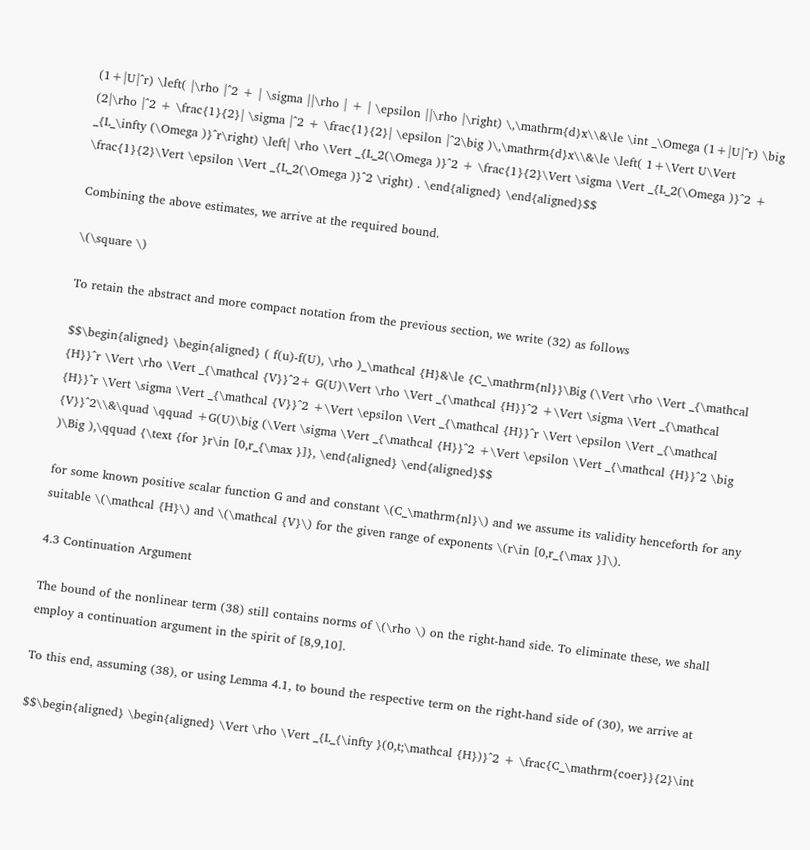(1+|U|^r) \left( |\rho |^2 + | \sigma ||\rho | + | \epsilon ||\rho |\right) \,\mathrm{d}x\\&\le \int _\Omega (1+|U|^r) \big (2|\rho |^2 + \frac{1}{2}| \sigma |^2 + \frac{1}{2}| \epsilon |^2\big )\,\mathrm{d}x\\&\le \left( 1+\Vert U\Vert _{L_\infty (\Omega )}^r\right) \left| \rho \Vert _{L_2(\Omega )}^2 + \frac{1}{2}\Vert \sigma \Vert _{L_2(\Omega )}^2 + \frac{1}{2}\Vert \epsilon \Vert _{L_2(\Omega )}^2 \right) . \end{aligned} \end{aligned}$$

Combining the above estimates, we arrive at the required bound.

\(\square \)

To retain the abstract and more compact notation from the previous section, we write (32) as follows

$$\begin{aligned} \begin{aligned} ( f(u)-f(U), \rho )_\mathcal {H}&\le {C_\mathrm{nl}}\Big (\Vert \rho \Vert _{\mathcal {H}}^r \Vert \rho \Vert _{\mathcal {V}}^2+ G(U)\Vert \rho \Vert _{\mathcal {H}}^2 +\Vert \sigma \Vert _{\mathcal {H}}^r \Vert \sigma \Vert _{\mathcal {V}}^2 +\Vert \epsilon \Vert _{\mathcal {H}}^r \Vert \epsilon \Vert _{\mathcal {V}}^2\\&\quad \qquad +G(U)\big (\Vert \sigma \Vert _{\mathcal {H}}^2 +\Vert \epsilon \Vert _{\mathcal {H}}^2 \big )\Big ),\qquad {\text {for }r\in [0,r_{\max }]}, \end{aligned} \end{aligned}$$

for some known positive scalar function G and and constant \(C_\mathrm{nl}\) and we assume its validity henceforth for any suitable \(\mathcal {H}\) and \(\mathcal {V}\) for the given range of exponents \(r\in [0,r_{\max }]\).

4.3 Continuation Argument

The bound of the nonlinear term (38) still contains norms of \(\rho \) on the right-hand side. To eliminate these, we shall employ a continuation argument in the spirit of [8,9,10].

To this end, assuming (38), or using Lemma 4.1, to bound the respective term on the right-hand side of (30), we arrive at

$$\begin{aligned} \begin{aligned} \Vert \rho \Vert _{L_{\infty }(0,t;\mathcal {H})}^2 + \frac{C_\mathrm{coer}}{2}\int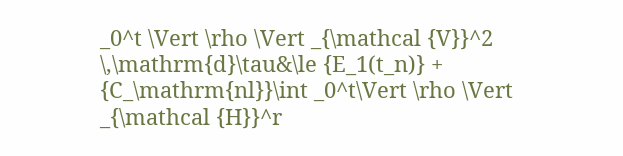_0^t \Vert \rho \Vert _{\mathcal {V}}^2 \,\mathrm{d}\tau&\le {E_1(t_n)} + {C_\mathrm{nl}}\int _0^t\Vert \rho \Vert _{\mathcal {H}}^r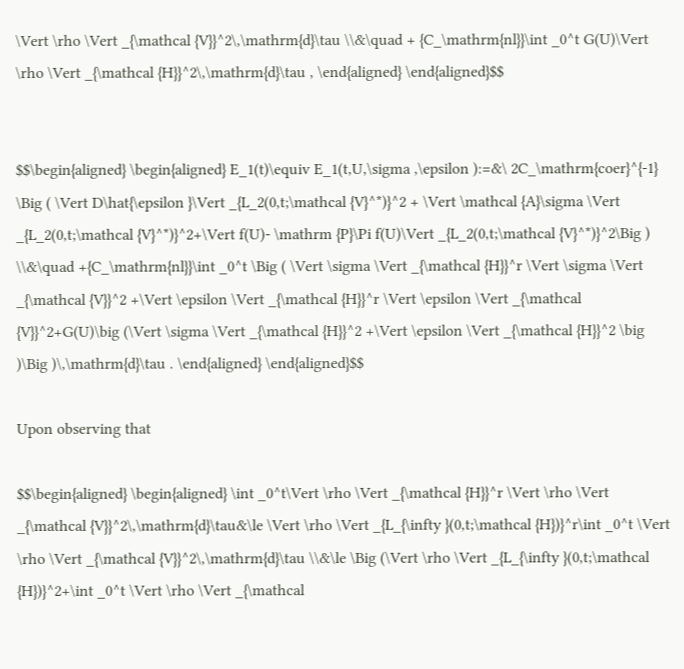\Vert \rho \Vert _{\mathcal {V}}^2\,\mathrm{d}\tau \\&\quad + {C_\mathrm{nl}}\int _0^t G(U)\Vert \rho \Vert _{\mathcal {H}}^2\,\mathrm{d}\tau , \end{aligned} \end{aligned}$$


$$\begin{aligned} \begin{aligned} E_1(t)\equiv E_1(t,U,\sigma ,\epsilon ):=&\ 2C_\mathrm{coer}^{-1} \Big ( \Vert D\hat{\epsilon }\Vert _{L_2(0,t;\mathcal {V}^*)}^2 + \Vert \mathcal {A}\sigma \Vert _{L_2(0,t;\mathcal {V}^*)}^2+\Vert f(U)- \mathrm {P}\Pi f(U)\Vert _{L_2(0,t;\mathcal {V}^*)}^2\Big ) \\&\quad +{C_\mathrm{nl}}\int _0^t \Big ( \Vert \sigma \Vert _{\mathcal {H}}^r \Vert \sigma \Vert _{\mathcal {V}}^2 +\Vert \epsilon \Vert _{\mathcal {H}}^r \Vert \epsilon \Vert _{\mathcal {V}}^2+G(U)\big (\Vert \sigma \Vert _{\mathcal {H}}^2 +\Vert \epsilon \Vert _{\mathcal {H}}^2 \big )\Big )\,\mathrm{d}\tau . \end{aligned} \end{aligned}$$

Upon observing that

$$\begin{aligned} \begin{aligned} \int _0^t\Vert \rho \Vert _{\mathcal {H}}^r \Vert \rho \Vert _{\mathcal {V}}^2\,\mathrm{d}\tau&\le \Vert \rho \Vert _{L_{\infty }(0,t;\mathcal {H})}^r\int _0^t \Vert \rho \Vert _{\mathcal {V}}^2\,\mathrm{d}\tau \\&\le \Big (\Vert \rho \Vert _{L_{\infty }(0,t;\mathcal {H})}^2+\int _0^t \Vert \rho \Vert _{\mathcal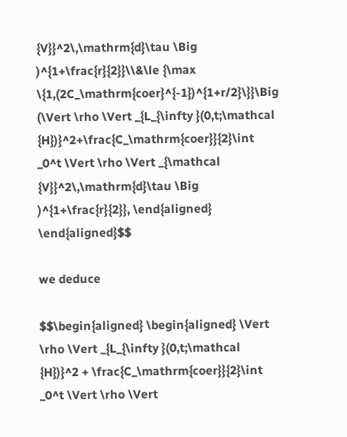{V}}^2\,\mathrm{d}\tau \Big )^{1+\frac{r}{2}}\\&\le {\max \{1,(2C_\mathrm{coer}^{-1})^{1+r/2}\}}\Big (\Vert \rho \Vert _{L_{\infty }(0,t;\mathcal {H})}^2+\frac{C_\mathrm{coer}}{2}\int _0^t \Vert \rho \Vert _{\mathcal {V}}^2\,\mathrm{d}\tau \Big )^{1+\frac{r}{2}}, \end{aligned} \end{aligned}$$

we deduce

$$\begin{aligned} \begin{aligned} \Vert \rho \Vert _{L_{\infty }(0,t;\mathcal {H})}^2 + \frac{C_\mathrm{coer}}{2}\int _0^t \Vert \rho \Vert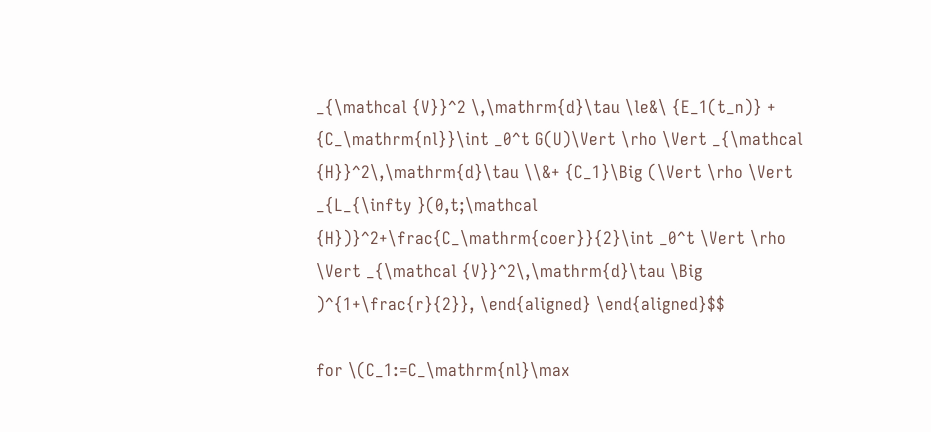_{\mathcal {V}}^2 \,\mathrm{d}\tau \le&\ {E_1(t_n)} + {C_\mathrm{nl}}\int _0^t G(U)\Vert \rho \Vert _{\mathcal {H}}^2\,\mathrm{d}\tau \\&+ {C_1}\Big (\Vert \rho \Vert _{L_{\infty }(0,t;\mathcal {H})}^2+\frac{C_\mathrm{coer}}{2}\int _0^t \Vert \rho \Vert _{\mathcal {V}}^2\,\mathrm{d}\tau \Big )^{1+\frac{r}{2}}, \end{aligned} \end{aligned}$$

for \(C_1:=C_\mathrm{nl}\max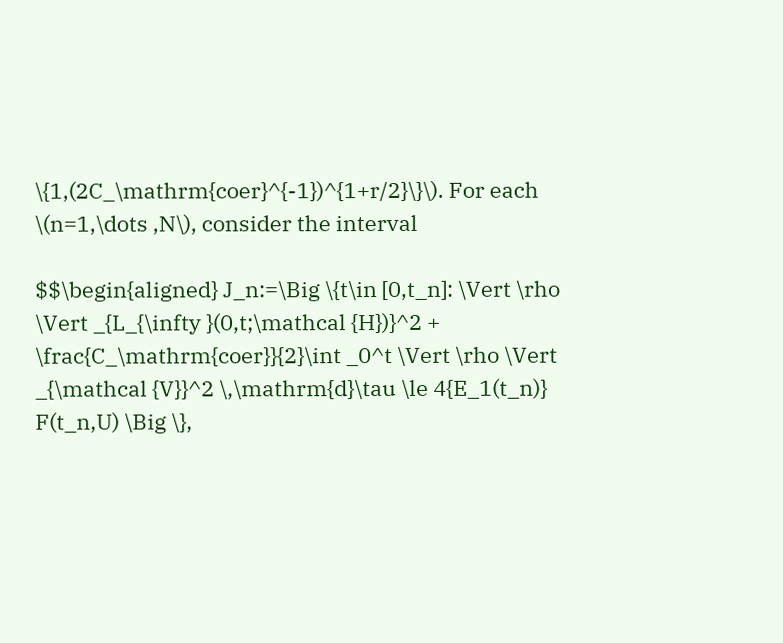\{1,(2C_\mathrm{coer}^{-1})^{1+r/2}\}\). For each \(n=1,\dots ,N\), consider the interval

$$\begin{aligned} J_n:=\Big \{t\in [0,t_n]: \Vert \rho \Vert _{L_{\infty }(0,t;\mathcal {H})}^2 + \frac{C_\mathrm{coer}}{2}\int _0^t \Vert \rho \Vert _{\mathcal {V}}^2 \,\mathrm{d}\tau \le 4{E_1(t_n)} F(t_n,U) \Big \},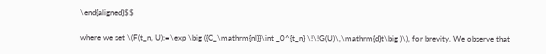\end{aligned}$$

where we set \(F(t_n, U):=\exp \big ({C_\mathrm{nl}}\int _0^{t_n} \!\!G(U)\,\mathrm{d}t\big )\), for brevity. We observe that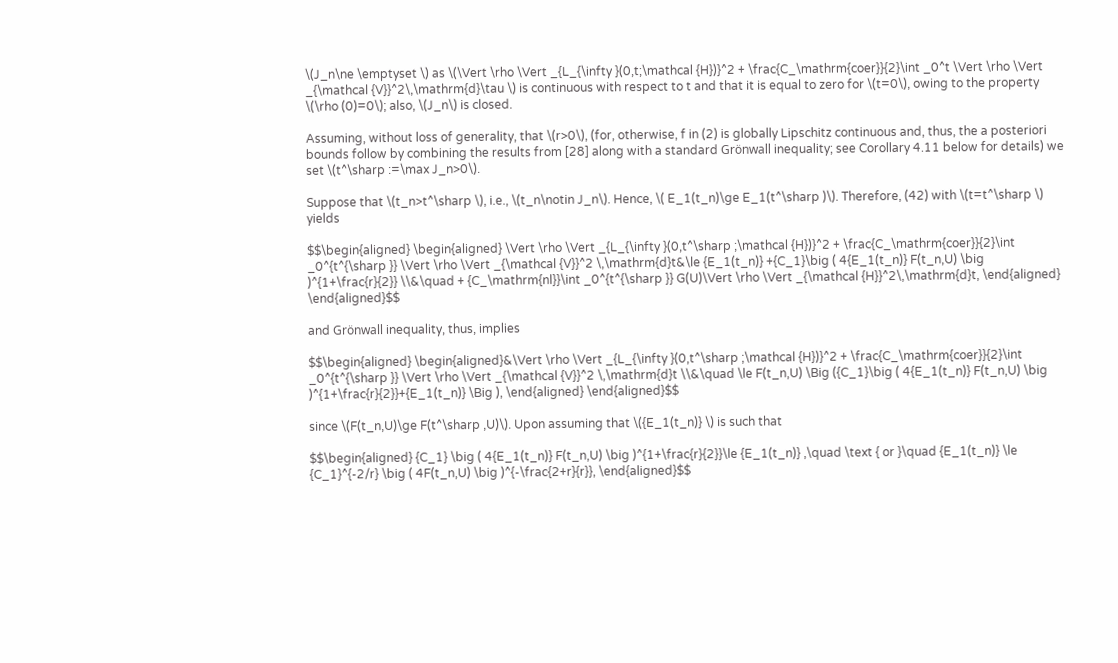\(J_n\ne \emptyset \) as \(\Vert \rho \Vert _{L_{\infty }(0,t;\mathcal {H})}^2 + \frac{C_\mathrm{coer}}{2}\int _0^t \Vert \rho \Vert _{\mathcal {V}}^2\,\mathrm{d}\tau \) is continuous with respect to t and that it is equal to zero for \(t=0\), owing to the property \(\rho (0)=0\); also, \(J_n\) is closed.

Assuming, without loss of generality, that \(r>0\), (for, otherwise, f in (2) is globally Lipschitz continuous and, thus, the a posteriori bounds follow by combining the results from [28] along with a standard Grönwall inequality; see Corollary 4.11 below for details) we set \(t^\sharp :=\max J_n>0\).

Suppose that \(t_n>t^\sharp \), i.e., \(t_n\notin J_n\). Hence, \( E_1(t_n)\ge E_1(t^\sharp )\). Therefore, (42) with \(t=t^\sharp \) yields

$$\begin{aligned} \begin{aligned} \Vert \rho \Vert _{L_{\infty }(0,t^\sharp ;\mathcal {H})}^2 + \frac{C_\mathrm{coer}}{2}\int _0^{t^{\sharp }} \Vert \rho \Vert _{\mathcal {V}}^2 \,\mathrm{d}t&\le {E_1(t_n)} +{C_1}\big ( 4{E_1(t_n)} F(t_n,U) \big )^{1+\frac{r}{2}} \\&\quad + {C_\mathrm{nl}}\int _0^{t^{\sharp }} G(U)\Vert \rho \Vert _{\mathcal {H}}^2\,\mathrm{d}t, \end{aligned} \end{aligned}$$

and Grönwall inequality, thus, implies

$$\begin{aligned} \begin{aligned}&\Vert \rho \Vert _{L_{\infty }(0,t^\sharp ;\mathcal {H})}^2 + \frac{C_\mathrm{coer}}{2}\int _0^{t^{\sharp }} \Vert \rho \Vert _{\mathcal {V}}^2 \,\mathrm{d}t \\&\quad \le F(t_n,U) \Big ({C_1}\big ( 4{E_1(t_n)} F(t_n,U) \big )^{1+\frac{r}{2}}+{E_1(t_n)} \Big ), \end{aligned} \end{aligned}$$

since \(F(t_n,U)\ge F(t^\sharp ,U)\). Upon assuming that \({E_1(t_n)} \) is such that

$$\begin{aligned} {C_1} \big ( 4{E_1(t_n)} F(t_n,U) \big )^{1+\frac{r}{2}}\le {E_1(t_n)} ,\quad \text { or }\quad {E_1(t_n)} \le {C_1}^{-2/r} \big ( 4F(t_n,U) \big )^{-\frac{2+r}{r}}, \end{aligned}$$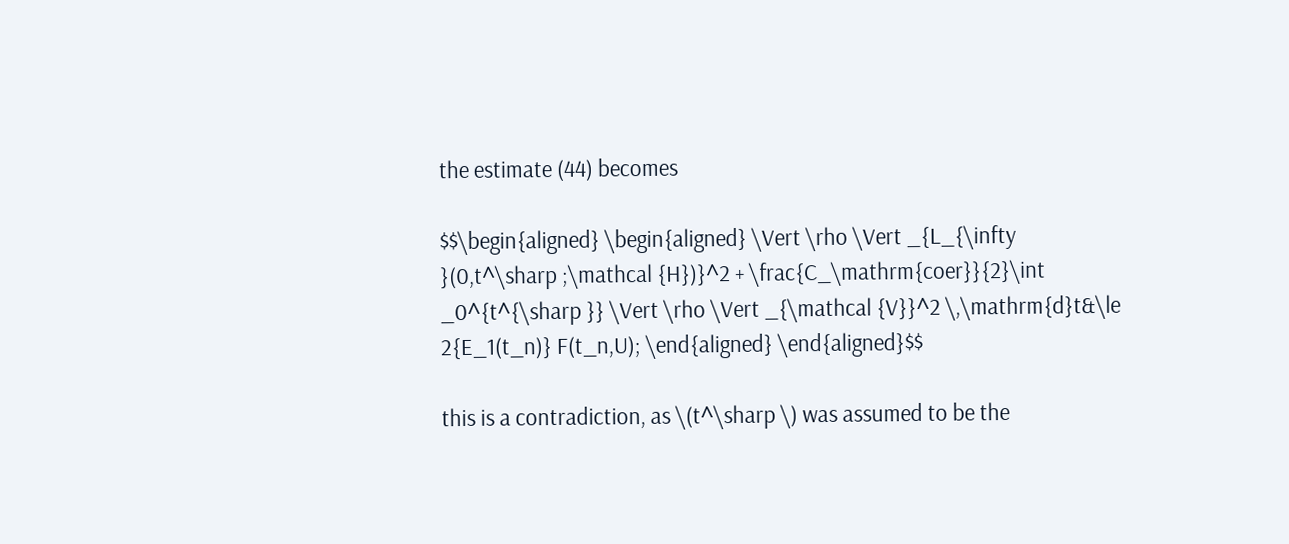the estimate (44) becomes

$$\begin{aligned} \begin{aligned} \Vert \rho \Vert _{L_{\infty }(0,t^\sharp ;\mathcal {H})}^2 + \frac{C_\mathrm{coer}}{2}\int _0^{t^{\sharp }} \Vert \rho \Vert _{\mathcal {V}}^2 \,\mathrm{d}t&\le 2{E_1(t_n)} F(t_n,U); \end{aligned} \end{aligned}$$

this is a contradiction, as \(t^\sharp \) was assumed to be the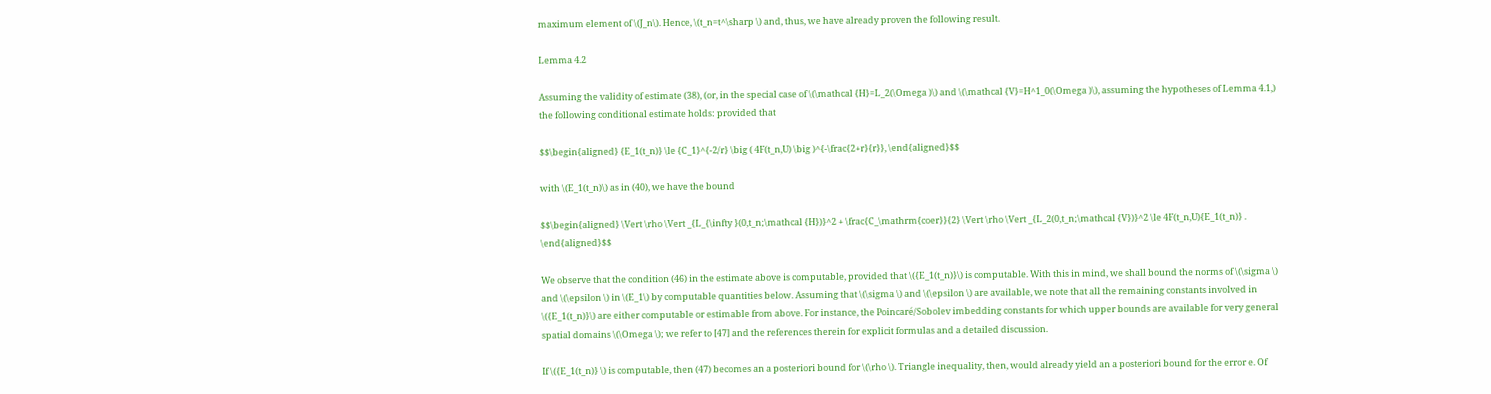maximum element of \(J_n\). Hence, \(t_n=t^\sharp \) and, thus, we have already proven the following result.

Lemma 4.2

Assuming the validity of estimate (38), (or, in the special case of \(\mathcal {H}=L_2(\Omega )\) and \(\mathcal {V}=H^1_0(\Omega )\), assuming the hypotheses of Lemma 4.1,) the following conditional estimate holds: provided that

$$\begin{aligned} {E_1(t_n)} \le {C_1}^{-2/r} \big ( 4F(t_n,U) \big )^{-\frac{2+r}{r}}, \end{aligned}$$

with \(E_1(t_n)\) as in (40), we have the bound

$$\begin{aligned} \Vert \rho \Vert _{L_{\infty }(0,t_n;\mathcal {H})}^2 + \frac{C_\mathrm{coer}}{2} \Vert \rho \Vert _{L_2(0,t_n;\mathcal {V})}^2 \le 4F(t_n,U){E_1(t_n)} . \end{aligned}$$

We observe that the condition (46) in the estimate above is computable, provided that \({E_1(t_n)}\) is computable. With this in mind, we shall bound the norms of \(\sigma \) and \(\epsilon \) in \(E_1\) by computable quantities below. Assuming that \(\sigma \) and \(\epsilon \) are available, we note that all the remaining constants involved in \({E_1(t_n)}\) are either computable or estimable from above. For instance, the Poincaré/Sobolev imbedding constants for which upper bounds are available for very general spatial domains \(\Omega \); we refer to [47] and the references therein for explicit formulas and a detailed discussion.

If \({E_1(t_n)} \) is computable, then (47) becomes an a posteriori bound for \(\rho \). Triangle inequality, then, would already yield an a posteriori bound for the error e. Of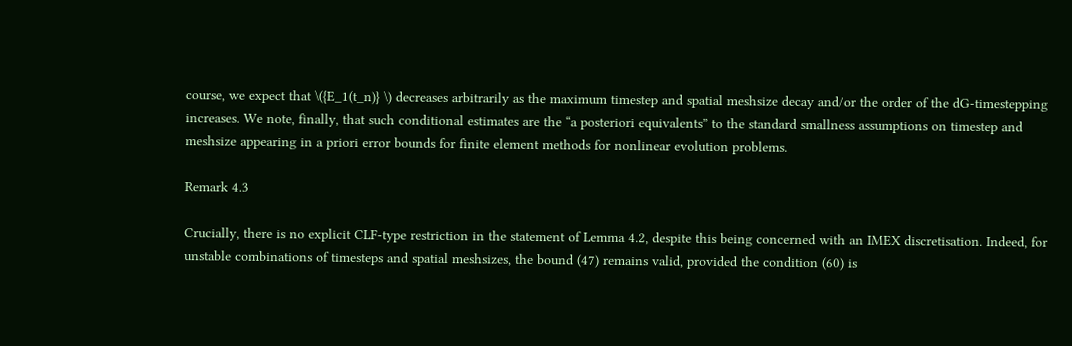course, we expect that \({E_1(t_n)} \) decreases arbitrarily as the maximum timestep and spatial meshsize decay and/or the order of the dG-timestepping increases. We note, finally, that such conditional estimates are the “a posteriori equivalents” to the standard smallness assumptions on timestep and meshsize appearing in a priori error bounds for finite element methods for nonlinear evolution problems.

Remark 4.3

Crucially, there is no explicit CLF-type restriction in the statement of Lemma 4.2, despite this being concerned with an IMEX discretisation. Indeed, for unstable combinations of timesteps and spatial meshsizes, the bound (47) remains valid, provided the condition (60) is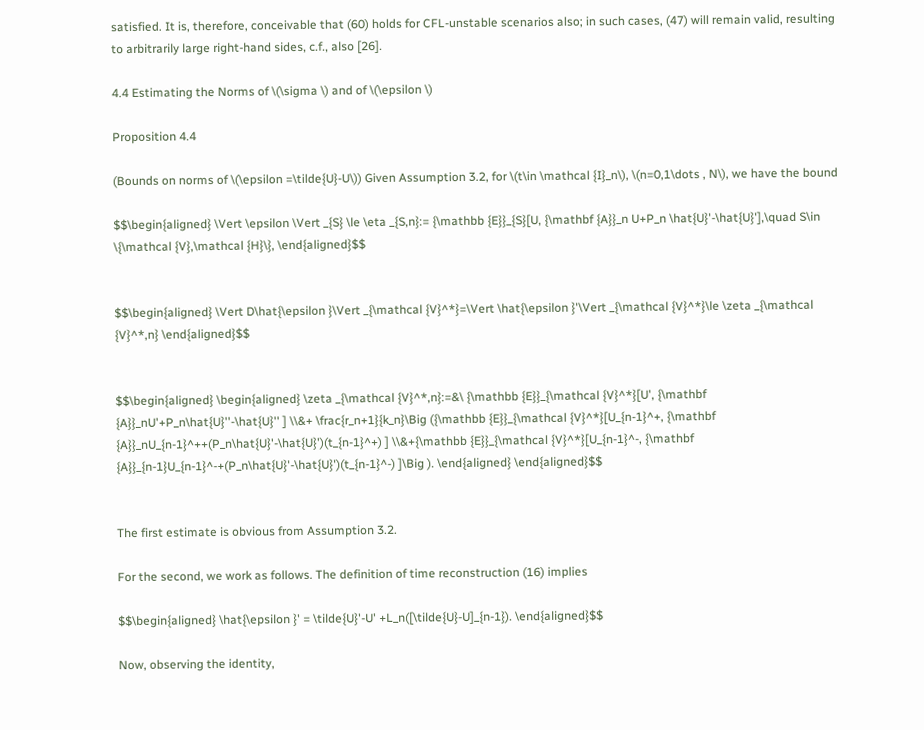satisfied. It is, therefore, conceivable that (60) holds for CFL-unstable scenarios also; in such cases, (47) will remain valid, resulting to arbitrarily large right-hand sides, c.f., also [26].

4.4 Estimating the Norms of \(\sigma \) and of \(\epsilon \)

Proposition 4.4

(Bounds on norms of \(\epsilon =\tilde{U}-U\)) Given Assumption 3.2, for \(t\in \mathcal {I}_n\), \(n=0,1\dots , N\), we have the bound

$$\begin{aligned} \Vert \epsilon \Vert _{S} \le \eta _{S,n}:= {\mathbb {E}}_{S}[U, {\mathbf {A}}_n U+P_n \hat{U}'-\hat{U}'],\quad S\in \{\mathcal {V},\mathcal {H}\}, \end{aligned}$$


$$\begin{aligned} \Vert D\hat{\epsilon }\Vert _{\mathcal {V}^*}=\Vert \hat{\epsilon }'\Vert _{\mathcal {V}^*}\le \zeta _{\mathcal {V}^*,n} \end{aligned}$$


$$\begin{aligned} \begin{aligned} \zeta _{\mathcal {V}^*,n}:=&\ {\mathbb {E}}_{\mathcal {V}^*}[U', {\mathbf {A}}_nU'+P_n\hat{U}''-\hat{U}'' ] \\&+ \frac{r_n+1}{k_n}\Big ({\mathbb {E}}_{\mathcal {V}^*}[U_{n-1}^+, {\mathbf {A}}_nU_{n-1}^++(P_n\hat{U}'-\hat{U}')(t_{n-1}^+) ] \\&+{\mathbb {E}}_{\mathcal {V}^*}[U_{n-1}^-, {\mathbf {A}}_{n-1}U_{n-1}^-+(P_n\hat{U}'-\hat{U}')(t_{n-1}^-) ]\Big ). \end{aligned} \end{aligned}$$


The first estimate is obvious from Assumption 3.2.

For the second, we work as follows. The definition of time reconstruction (16) implies

$$\begin{aligned} \hat{\epsilon }' = \tilde{U}'-U' +L_n([\tilde{U}-U]_{n-1}). \end{aligned}$$

Now, observing the identity,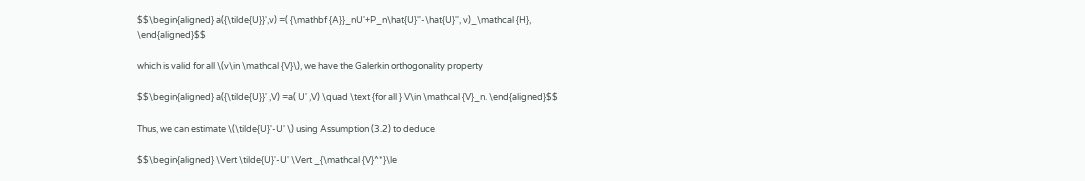$$\begin{aligned} a({\tilde{U}}',v) =( {\mathbf {A}}_nU'+P_n\hat{U}''-\hat{U}'', v)_\mathcal {H}, \end{aligned}$$

which is valid for all \(v\in \mathcal {V}\), we have the Galerkin orthogonality property

$$\begin{aligned} a({\tilde{U}}' ,V) =a( U' ,V) \quad \text {for all } V\in \mathcal {V}_n. \end{aligned}$$

Thus, we can estimate \(\tilde{U}'-U' \) using Assumption (3.2) to deduce

$$\begin{aligned} \Vert \tilde{U}'-U' \Vert _{\mathcal {V}^*}\le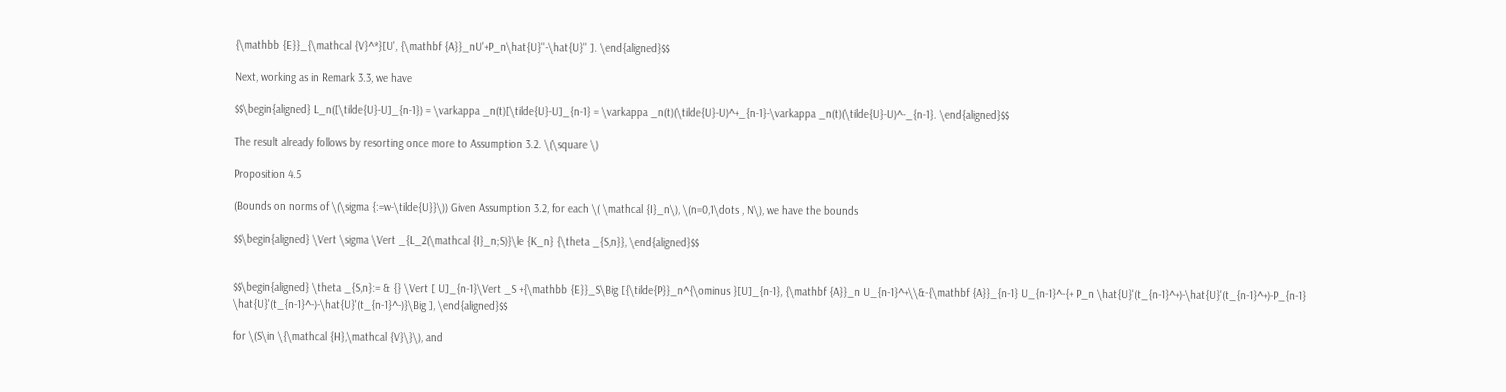{\mathbb {E}}_{\mathcal {V}^*}[U', {\mathbf {A}}_nU'+P_n\hat{U}''-\hat{U}'' ]. \end{aligned}$$

Next, working as in Remark 3.3, we have

$$\begin{aligned} L_n([\tilde{U}-U]_{n-1}) = \varkappa _n(t)[\tilde{U}-U]_{n-1} = \varkappa _n(t)(\tilde{U}-U)^+_{n-1}-\varkappa _n(t)(\tilde{U}-U)^-_{n-1}. \end{aligned}$$

The result already follows by resorting once more to Assumption 3.2. \(\square \)

Proposition 4.5

(Bounds on norms of \(\sigma {:=w-\tilde{U}}\)) Given Assumption 3.2, for each \( \mathcal {I}_n\), \(n=0,1\dots , N\), we have the bounds

$$\begin{aligned} \Vert \sigma \Vert _{L_2(\mathcal {I}_n;S)}\le {K_n} {\theta _{S,n}}, \end{aligned}$$


$$\begin{aligned} \theta _{S,n}:= & {} \Vert [ U]_{n-1}\Vert _S +{\mathbb {E}}_S\Big [{\tilde{P}}_n^{\ominus }[U]_{n-1}, {\mathbf {A}}_n U_{n-1}^+\\&-{\mathbf {A}}_{n-1} U_{n-1}^-{+ P_n \hat{U}'(t_{n-1}^+)-\hat{U}'(t_{n-1}^+)-P_{n-1} \hat{U}'(t_{n-1}^-)-\hat{U}'(t_{n-1}^-)}\Big ], \end{aligned}$$

for \(S\in \{\mathcal {H},\mathcal {V}\}\), and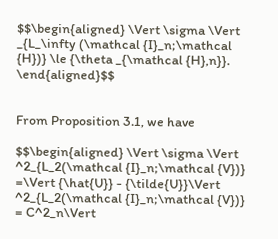$$\begin{aligned} \Vert \sigma \Vert _{L_\infty (\mathcal {I}_n;\mathcal {H})} \le {\theta _{\mathcal {H},n}}. \end{aligned}$$


From Proposition 3.1, we have

$$\begin{aligned} \Vert \sigma \Vert ^2_{L_2(\mathcal {I}_n;\mathcal {V})} =\Vert {\hat{U}} - {\tilde{U}}\Vert ^2_{L_2(\mathcal {I}_n;\mathcal {V})} = C^2_n\Vert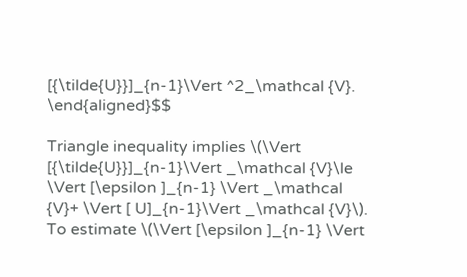[{\tilde{U}}]_{n-1}\Vert ^2_\mathcal {V}. \end{aligned}$$

Triangle inequality implies \(\Vert [{\tilde{U}}]_{n-1}\Vert _\mathcal {V}\le \Vert [\epsilon ]_{n-1} \Vert _\mathcal {V}+ \Vert [ U]_{n-1}\Vert _\mathcal {V}\). To estimate \(\Vert [\epsilon ]_{n-1} \Vert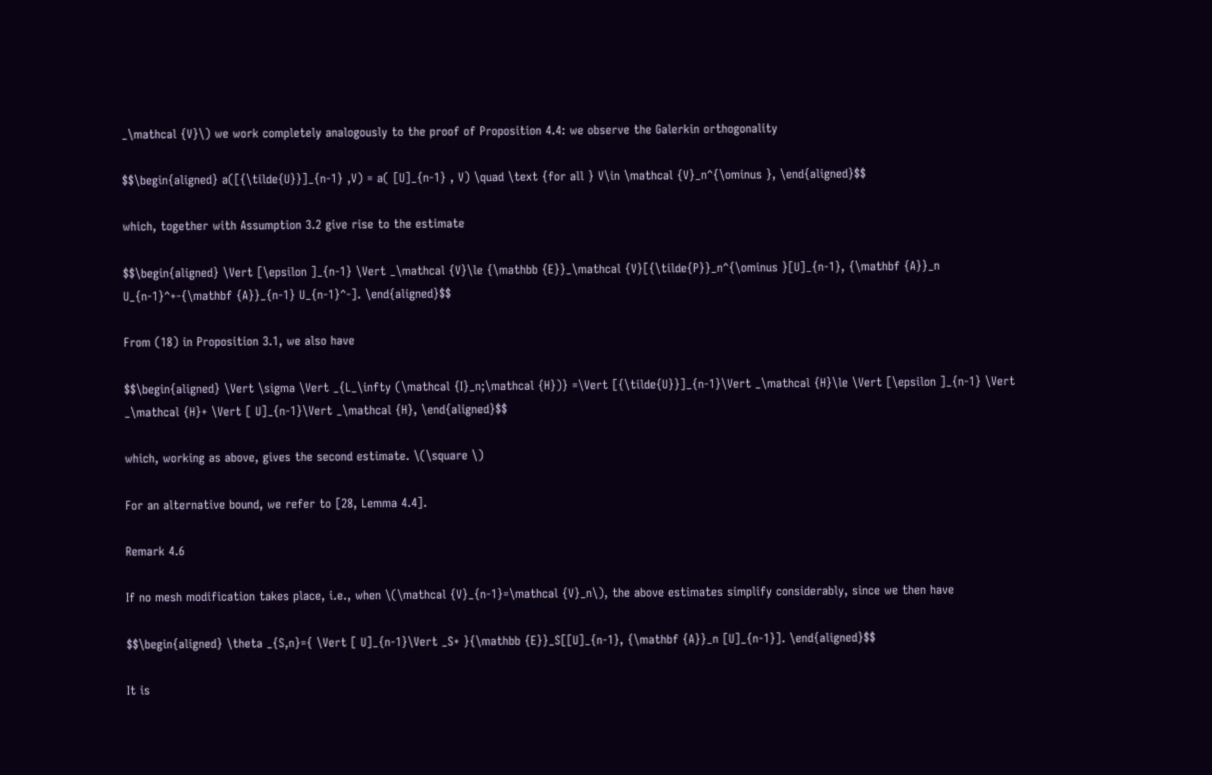_\mathcal {V}\) we work completely analogously to the proof of Proposition 4.4: we observe the Galerkin orthogonality

$$\begin{aligned} a([{\tilde{U}}]_{n-1} ,V) = a( [U]_{n-1} , V) \quad \text {for all } V\in \mathcal {V}_n^{\ominus }, \end{aligned}$$

which, together with Assumption 3.2 give rise to the estimate

$$\begin{aligned} \Vert [\epsilon ]_{n-1} \Vert _\mathcal {V}\le {\mathbb {E}}_\mathcal {V}[{\tilde{P}}_n^{\ominus }[U]_{n-1}, {\mathbf {A}}_n U_{n-1}^+-{\mathbf {A}}_{n-1} U_{n-1}^-]. \end{aligned}$$

From (18) in Proposition 3.1, we also have

$$\begin{aligned} \Vert \sigma \Vert _{L_\infty (\mathcal {I}_n;\mathcal {H})} =\Vert [{\tilde{U}}]_{n-1}\Vert _\mathcal {H}\le \Vert [\epsilon ]_{n-1} \Vert _\mathcal {H}+ \Vert [ U]_{n-1}\Vert _\mathcal {H}, \end{aligned}$$

which, working as above, gives the second estimate. \(\square \)

For an alternative bound, we refer to [28, Lemma 4.4].

Remark 4.6

If no mesh modification takes place, i.e., when \(\mathcal {V}_{n-1}=\mathcal {V}_n\), the above estimates simplify considerably, since we then have

$$\begin{aligned} \theta _{S,n}={ \Vert [ U]_{n-1}\Vert _S+ }{\mathbb {E}}_S[[U]_{n-1}, {\mathbf {A}}_n [U]_{n-1}]. \end{aligned}$$

It is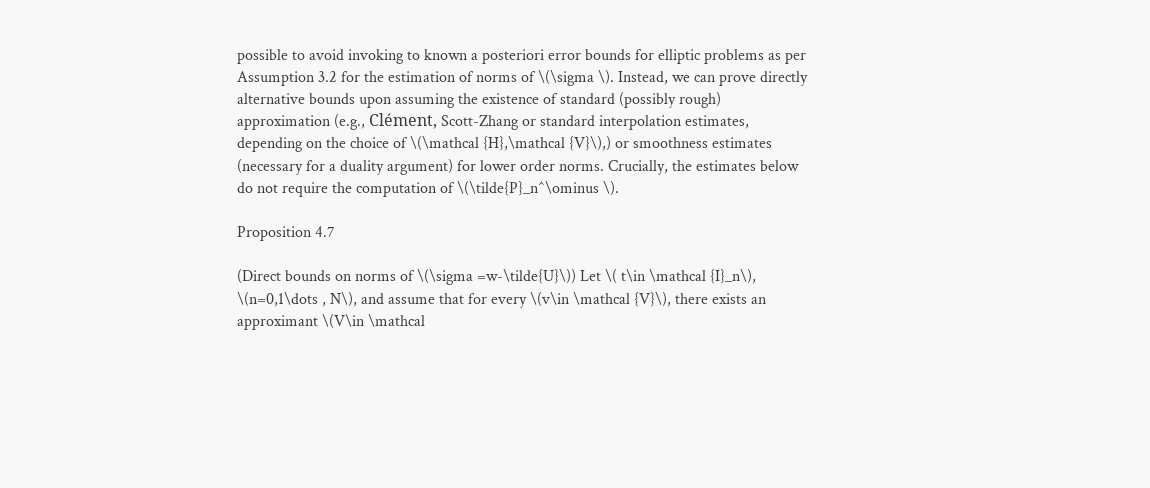possible to avoid invoking to known a posteriori error bounds for elliptic problems as per Assumption 3.2 for the estimation of norms of \(\sigma \). Instead, we can prove directly alternative bounds upon assuming the existence of standard (possibly rough) approximation (e.g., Clément, Scott-Zhang or standard interpolation estimates, depending on the choice of \(\mathcal {H},\mathcal {V}\),) or smoothness estimates (necessary for a duality argument) for lower order norms. Crucially, the estimates below do not require the computation of \(\tilde{P}_n^\ominus \).

Proposition 4.7

(Direct bounds on norms of \(\sigma =w-\tilde{U}\)) Let \( t\in \mathcal {I}_n\), \(n=0,1\dots , N\), and assume that for every \(v\in \mathcal {V}\), there exists an approximant \(V\in \mathcal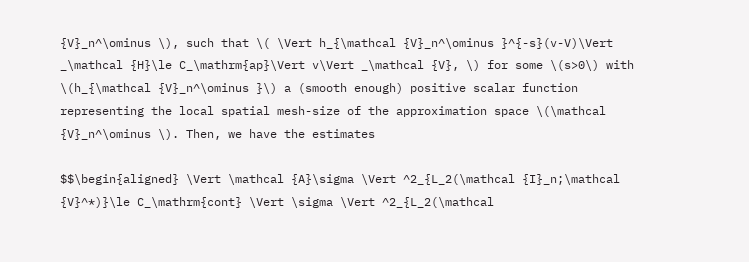{V}_n^\ominus \), such that \( \Vert h_{\mathcal {V}_n^\ominus }^{-s}(v-V)\Vert _\mathcal {H}\le C_\mathrm{ap}\Vert v\Vert _\mathcal {V}, \) for some \(s>0\) with \(h_{\mathcal {V}_n^\ominus }\) a (smooth enough) positive scalar function representing the local spatial mesh-size of the approximation space \(\mathcal {V}_n^\ominus \). Then, we have the estimates

$$\begin{aligned} \Vert \mathcal {A}\sigma \Vert ^2_{L_2(\mathcal {I}_n;\mathcal {V}^*)}\le C_\mathrm{cont} \Vert \sigma \Vert ^2_{L_2(\mathcal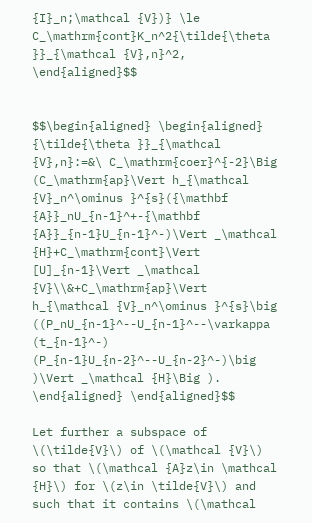{I}_n;\mathcal {V})} \le C_\mathrm{cont}K_n^2{\tilde{\theta }}_{\mathcal {V},n}^2, \end{aligned}$$


$$\begin{aligned} \begin{aligned} {\tilde{\theta }}_{\mathcal {V},n}:=&\ C_\mathrm{coer}^{-2}\Big (C_\mathrm{ap}\Vert h_{\mathcal {V}_n^\ominus }^{s}({\mathbf {A}}_nU_{n-1}^+-{\mathbf {A}}_{n-1}U_{n-1}^-)\Vert _\mathcal {H}+C_\mathrm{cont}\Vert [U]_{n-1}\Vert _\mathcal {V}\\&+C_\mathrm{ap}\Vert h_{\mathcal {V}_n^\ominus }^{s}\big ((P_nU_{n-1}^--U_{n-1}^--\varkappa (t_{n-1}^-) (P_{n-1}U_{n-2}^--U_{n-2}^-)\big )\Vert _\mathcal {H}\Big ). \end{aligned} \end{aligned}$$

Let further a subspace of \(\tilde{V}\) of \(\mathcal {V}\) so that \(\mathcal {A}z\in \mathcal {H}\) for \(z\in \tilde{V}\) and such that it contains \(\mathcal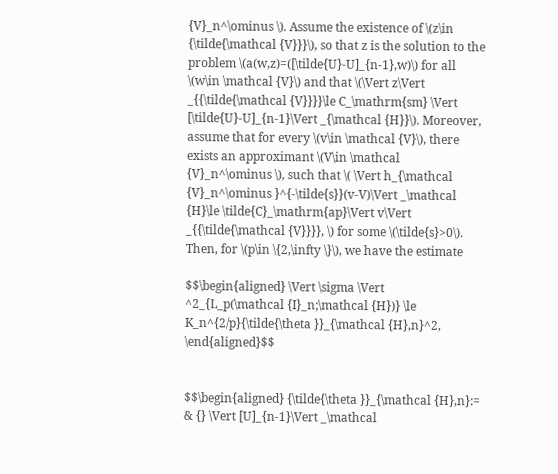{V}_n^\ominus \). Assume the existence of \(z\in {\tilde{\mathcal {V}}}\), so that z is the solution to the problem \(a(w,z)=([\tilde{U}-U]_{n-1},w)\) for all \(w\in \mathcal {V}\) and that \(\Vert z\Vert _{{\tilde{\mathcal {V}}}}\le C_\mathrm{sm} \Vert [\tilde{U}-U]_{n-1}\Vert _{\mathcal {H}}\). Moreover, assume that for every \(v\in \mathcal {V}\), there exists an approximant \(V\in \mathcal {V}_n^\ominus \), such that \( \Vert h_{\mathcal {V}_n^\ominus }^{-\tilde{s}}(v-V)\Vert _\mathcal {H}\le \tilde{C}_\mathrm{ap}\Vert v\Vert _{{\tilde{\mathcal {V}}}}, \) for some \(\tilde{s}>0\). Then, for \(p\in \{2,\infty \}\), we have the estimate

$$\begin{aligned} \Vert \sigma \Vert ^2_{L_p(\mathcal {I}_n;\mathcal {H})} \le K_n^{2/p}{\tilde{\theta }}_{\mathcal {H},n}^2, \end{aligned}$$


$$\begin{aligned} {\tilde{\theta }}_{\mathcal {H},n}:= & {} \Vert [U]_{n-1}\Vert _\mathcal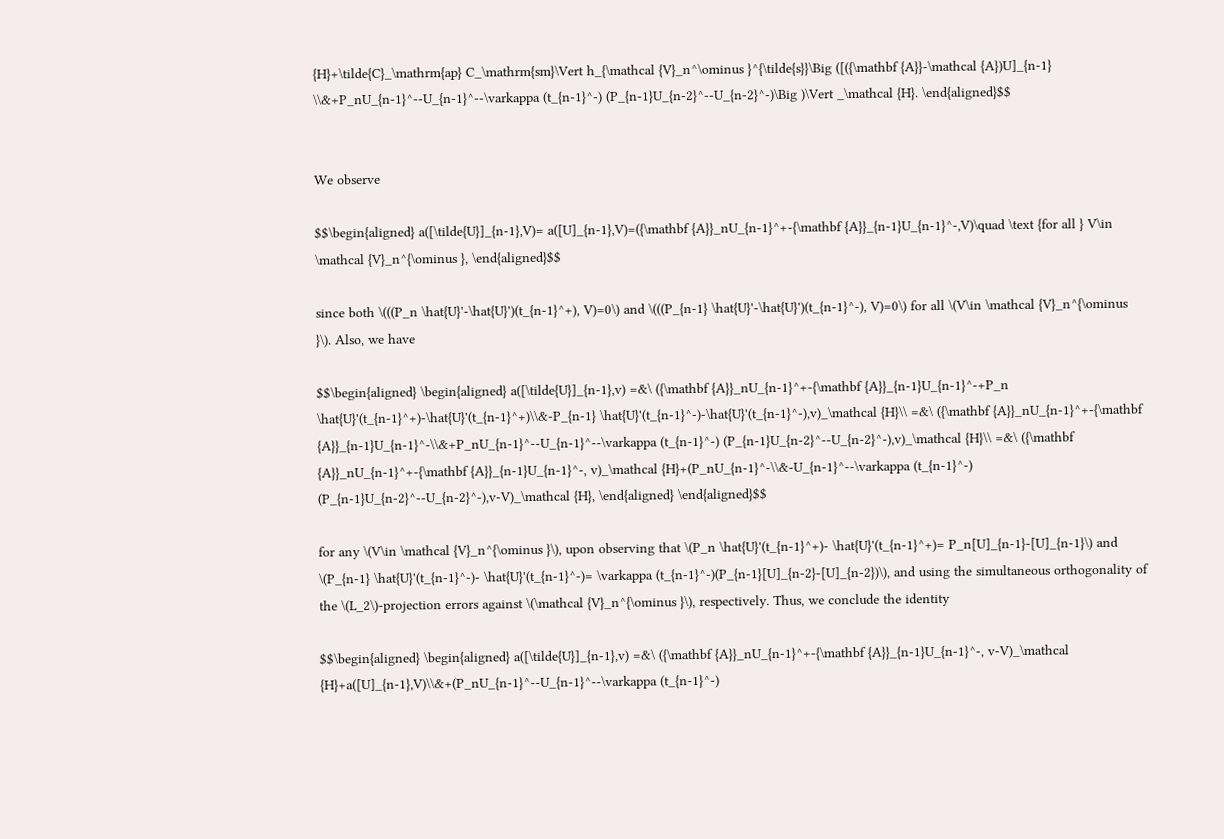{H}+\tilde{C}_\mathrm{ap} C_\mathrm{sm}\Vert h_{\mathcal {V}_n^\ominus }^{\tilde{s}}\Big ([({\mathbf {A}}-\mathcal {A})U]_{n-1} \\&+P_nU_{n-1}^--U_{n-1}^--\varkappa (t_{n-1}^-) (P_{n-1}U_{n-2}^--U_{n-2}^-)\Big )\Vert _\mathcal {H}. \end{aligned}$$


We observe

$$\begin{aligned} a([\tilde{U}]_{n-1},V)= a([U]_{n-1},V)=({\mathbf {A}}_nU_{n-1}^+-{\mathbf {A}}_{n-1}U_{n-1}^-,V)\quad \text {for all } V\in \mathcal {V}_n^{\ominus }, \end{aligned}$$

since both \(((P_n \hat{U}'-\hat{U}')(t_{n-1}^+), V)=0\) and \(((P_{n-1} \hat{U}'-\hat{U}')(t_{n-1}^-), V)=0\) for all \(V\in \mathcal {V}_n^{\ominus }\). Also, we have

$$\begin{aligned} \begin{aligned} a([\tilde{U}]_{n-1},v) =&\ ({\mathbf {A}}_nU_{n-1}^+-{\mathbf {A}}_{n-1}U_{n-1}^-+P_n \hat{U}'(t_{n-1}^+)-\hat{U}'(t_{n-1}^+)\\&-P_{n-1} \hat{U}'(t_{n-1}^-)-\hat{U}'(t_{n-1}^-),v)_\mathcal {H}\\ =&\ ({\mathbf {A}}_nU_{n-1}^+-{\mathbf {A}}_{n-1}U_{n-1}^-\\&+P_nU_{n-1}^--U_{n-1}^--\varkappa (t_{n-1}^-) (P_{n-1}U_{n-2}^--U_{n-2}^-),v)_\mathcal {H}\\ =&\ ({\mathbf {A}}_nU_{n-1}^+-{\mathbf {A}}_{n-1}U_{n-1}^-, v)_\mathcal {H}+(P_nU_{n-1}^-\\&-U_{n-1}^--\varkappa (t_{n-1}^-) (P_{n-1}U_{n-2}^--U_{n-2}^-),v-V)_\mathcal {H}, \end{aligned} \end{aligned}$$

for any \(V\in \mathcal {V}_n^{\ominus }\), upon observing that \(P_n \hat{U}'(t_{n-1}^+)- \hat{U}'(t_{n-1}^+)= P_n[U]_{n-1}-[U]_{n-1}\) and \(P_{n-1} \hat{U}'(t_{n-1}^-)- \hat{U}'(t_{n-1}^-)= \varkappa (t_{n-1}^-)(P_{n-1}[U]_{n-2}-[U]_{n-2})\), and using the simultaneous orthogonality of the \(L_2\)-projection errors against \(\mathcal {V}_n^{\ominus }\), respectively. Thus, we conclude the identity

$$\begin{aligned} \begin{aligned} a([\tilde{U}]_{n-1},v) =&\ ({\mathbf {A}}_nU_{n-1}^+-{\mathbf {A}}_{n-1}U_{n-1}^-, v-V)_\mathcal {H}+a([U]_{n-1},V)\\&+(P_nU_{n-1}^--U_{n-1}^--\varkappa (t_{n-1}^-)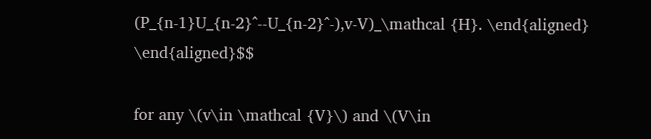(P_{n-1}U_{n-2}^--U_{n-2}^-),v-V)_\mathcal {H}. \end{aligned} \end{aligned}$$

for any \(v\in \mathcal {V}\) and \(V\in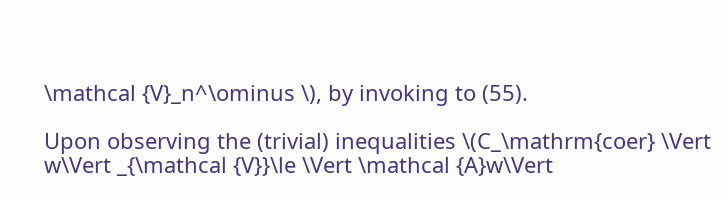\mathcal {V}_n^\ominus \), by invoking to (55).

Upon observing the (trivial) inequalities \(C_\mathrm{coer} \Vert w\Vert _{\mathcal {V}}\le \Vert \mathcal {A}w\Vert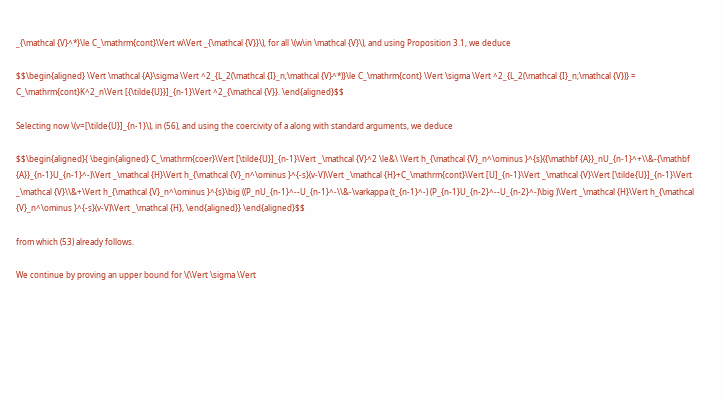_{\mathcal {V}^*}\le C_\mathrm{cont}\Vert w\Vert _{\mathcal {V}}\), for all \(w\in \mathcal {V}\), and using Proposition 3.1, we deduce

$$\begin{aligned} \Vert \mathcal {A}\sigma \Vert ^2_{L_2(\mathcal {I}_n;\mathcal {V}^*)}\le C_\mathrm{cont} \Vert \sigma \Vert ^2_{L_2(\mathcal {I}_n;\mathcal {V})} = C_\mathrm{cont}K^2_n\Vert [{\tilde{U}}]_{n-1}\Vert ^2_{\mathcal {V}}. \end{aligned}$$

Selecting now \(v=[\tilde{U}]_{n-1}\), in (56), and using the coercivity of a along with standard arguments, we deduce

$$\begin{aligned}{ \begin{aligned} C_\mathrm{coer}\Vert [\tilde{U}]_{n-1}\Vert _\mathcal {V}^2 \le&\ \Vert h_{\mathcal {V}_n^\ominus }^{s}({\mathbf {A}}_nU_{n-1}^+\\&-{\mathbf {A}}_{n-1}U_{n-1}^-)\Vert _\mathcal {H}\Vert h_{\mathcal {V}_n^\ominus }^{-s}(v-V)\Vert _\mathcal {H}+C_\mathrm{cont}\Vert [U]_{n-1}\Vert _\mathcal {V}\Vert [\tilde{U}]_{n-1}\Vert _\mathcal {V}\\&+\Vert h_{\mathcal {V}_n^\ominus }^{s}\big ((P_nU_{n-1}^--U_{n-1}^-\\&-\varkappa (t_{n-1}^-) (P_{n-1}U_{n-2}^--U_{n-2}^-)\big )\Vert _\mathcal {H}\Vert h_{\mathcal {V}_n^\ominus }^{-s}(v-V)\Vert _\mathcal {H}, \end{aligned}} \end{aligned}$$

from which (53) already follows.

We continue by proving an upper bound for \(\Vert \sigma \Vert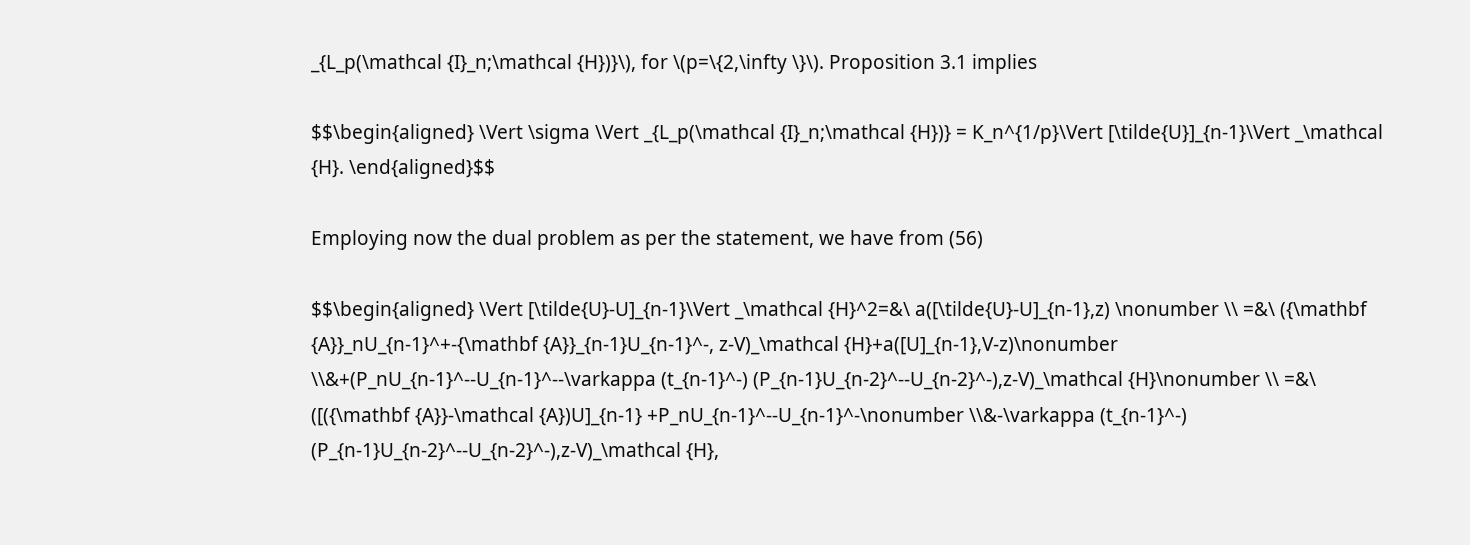_{L_p(\mathcal {I}_n;\mathcal {H})}\), for \(p=\{2,\infty \}\). Proposition 3.1 implies

$$\begin{aligned} \Vert \sigma \Vert _{L_p(\mathcal {I}_n;\mathcal {H})} = K_n^{1/p}\Vert [\tilde{U}]_{n-1}\Vert _\mathcal {H}. \end{aligned}$$

Employing now the dual problem as per the statement, we have from (56)

$$\begin{aligned} \Vert [\tilde{U}-U]_{n-1}\Vert _\mathcal {H}^2=&\ a([\tilde{U}-U]_{n-1},z) \nonumber \\ =&\ ({\mathbf {A}}_nU_{n-1}^+-{\mathbf {A}}_{n-1}U_{n-1}^-, z-V)_\mathcal {H}+a([U]_{n-1},V-z)\nonumber \\&+(P_nU_{n-1}^--U_{n-1}^--\varkappa (t_{n-1}^-) (P_{n-1}U_{n-2}^--U_{n-2}^-),z-V)_\mathcal {H}\nonumber \\ =&\ ([({\mathbf {A}}-\mathcal {A})U]_{n-1} +P_nU_{n-1}^--U_{n-1}^-\nonumber \\&-\varkappa (t_{n-1}^-) (P_{n-1}U_{n-2}^--U_{n-2}^-),z-V)_\mathcal {H},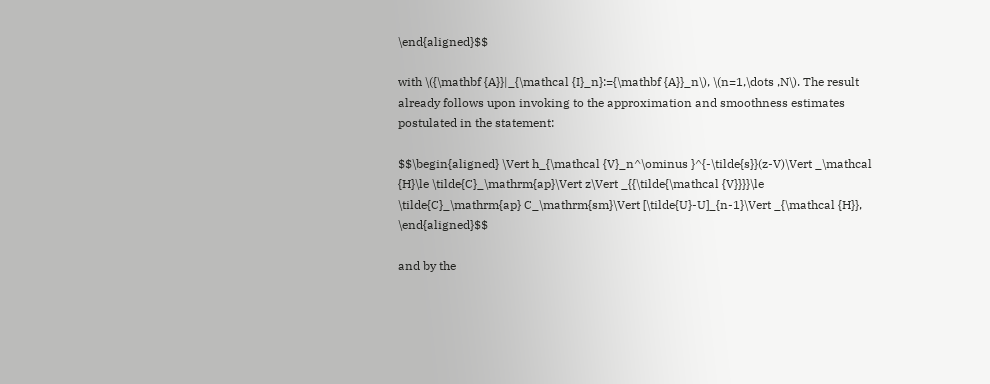\end{aligned}$$

with \({\mathbf {A}}|_{\mathcal {I}_n}:={\mathbf {A}}_n\), \(n=1,\dots ,N\). The result already follows upon invoking to the approximation and smoothness estimates postulated in the statement:

$$\begin{aligned} \Vert h_{\mathcal {V}_n^\ominus }^{-\tilde{s}}(z-V)\Vert _\mathcal {H}\le \tilde{C}_\mathrm{ap}\Vert z\Vert _{{\tilde{\mathcal {V}}}}\le \tilde{C}_\mathrm{ap} C_\mathrm{sm}\Vert [\tilde{U}-U]_{n-1}\Vert _{\mathcal {H}}, \end{aligned}$$

and by the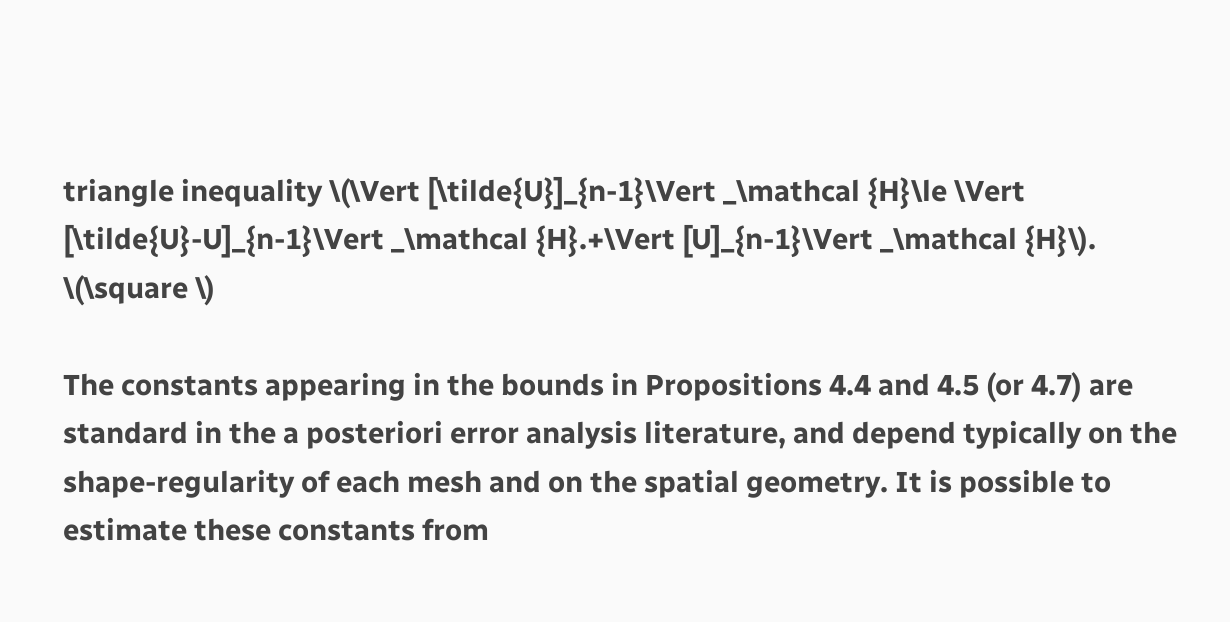triangle inequality \(\Vert [\tilde{U}]_{n-1}\Vert _\mathcal {H}\le \Vert [\tilde{U}-U]_{n-1}\Vert _\mathcal {H}.+\Vert [U]_{n-1}\Vert _\mathcal {H}\). \(\square \)

The constants appearing in the bounds in Propositions 4.4 and 4.5 (or 4.7) are standard in the a posteriori error analysis literature, and depend typically on the shape-regularity of each mesh and on the spatial geometry. It is possible to estimate these constants from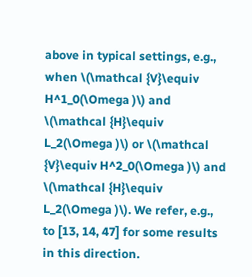above in typical settings, e.g., when \(\mathcal {V}\equiv H^1_0(\Omega )\) and \(\mathcal {H}\equiv L_2(\Omega )\) or \(\mathcal {V}\equiv H^2_0(\Omega )\) and \(\mathcal {H}\equiv L_2(\Omega )\). We refer, e.g., to [13, 14, 47] for some results in this direction.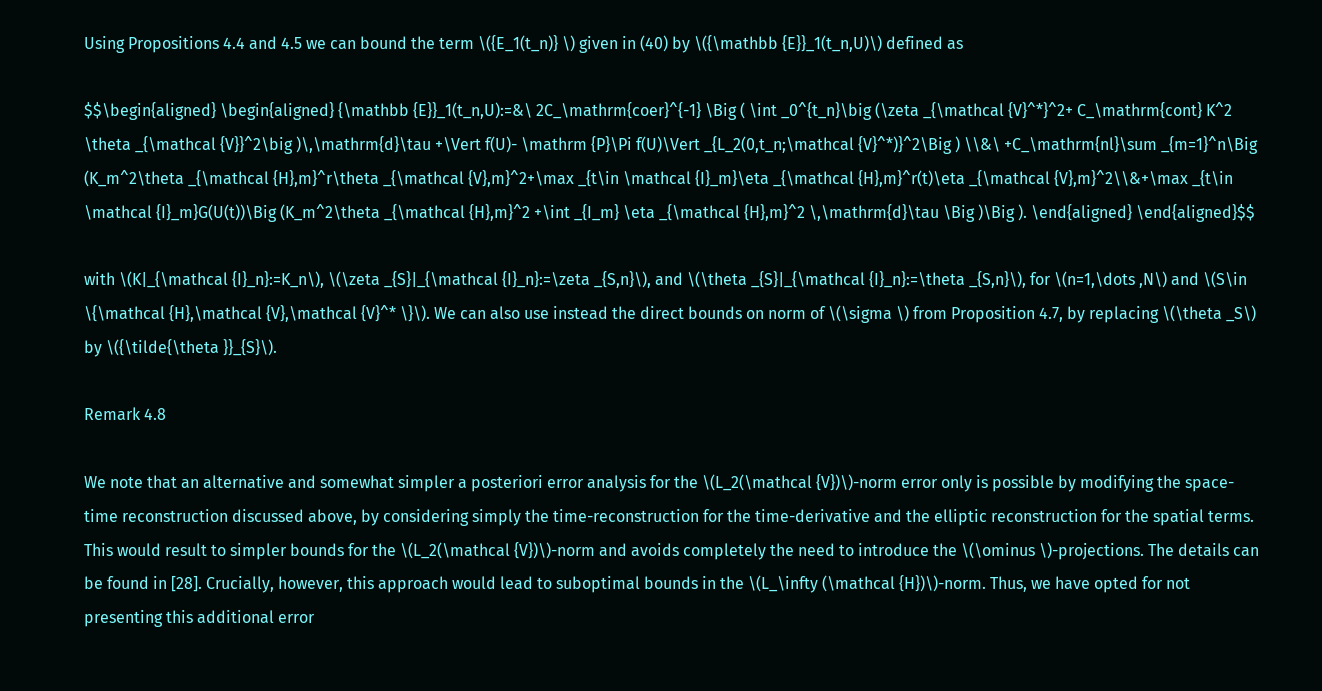Using Propositions 4.4 and 4.5 we can bound the term \({E_1(t_n)} \) given in (40) by \({\mathbb {E}}_1(t_n,U)\) defined as

$$\begin{aligned} \begin{aligned} {\mathbb {E}}_1(t_n,U):=&\ 2C_\mathrm{coer}^{-1} \Big ( \int _0^{t_n}\big (\zeta _{\mathcal {V}^*}^2+ C_\mathrm{cont} K^2 \theta _{\mathcal {V}}^2\big )\,\mathrm{d}\tau +\Vert f(U)- \mathrm {P}\Pi f(U)\Vert _{L_2(0,t_n;\mathcal {V}^*)}^2\Big ) \\&\ +C_\mathrm{nl}\sum _{m=1}^n\Big (K_m^2\theta _{\mathcal {H},m}^r\theta _{\mathcal {V},m}^2+\max _{t\in \mathcal {I}_m}\eta _{\mathcal {H},m}^r(t)\eta _{\mathcal {V},m}^2\\&+\max _{t\in \mathcal {I}_m}G(U(t))\Big (K_m^2\theta _{\mathcal {H},m}^2 +\int _{I_m} \eta _{\mathcal {H},m}^2 \,\mathrm{d}\tau \Big )\Big ). \end{aligned} \end{aligned}$$

with \(K|_{\mathcal {I}_n}:=K_n\), \(\zeta _{S}|_{\mathcal {I}_n}:=\zeta _{S,n}\), and \(\theta _{S}|_{\mathcal {I}_n}:=\theta _{S,n}\), for \(n=1,\dots ,N\) and \(S\in \{\mathcal {H},\mathcal {V},\mathcal {V}^* \}\). We can also use instead the direct bounds on norm of \(\sigma \) from Proposition 4.7, by replacing \(\theta _S\) by \({\tilde{\theta }}_{S}\).

Remark 4.8

We note that an alternative and somewhat simpler a posteriori error analysis for the \(L_2(\mathcal {V})\)-norm error only is possible by modifying the space-time reconstruction discussed above, by considering simply the time-reconstruction for the time-derivative and the elliptic reconstruction for the spatial terms. This would result to simpler bounds for the \(L_2(\mathcal {V})\)-norm and avoids completely the need to introduce the \(\ominus \)-projections. The details can be found in [28]. Crucially, however, this approach would lead to suboptimal bounds in the \(L_\infty (\mathcal {H})\)-norm. Thus, we have opted for not presenting this additional error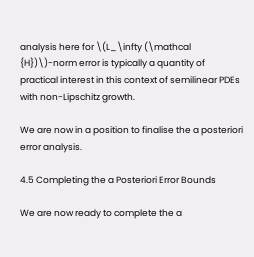analysis here for \(L_\infty (\mathcal {H})\)-norm error is typically a quantity of practical interest in this context of semilinear PDEs with non-Lipschitz growth.

We are now in a position to finalise the a posteriori error analysis.

4.5 Completing the a Posteriori Error Bounds

We are now ready to complete the a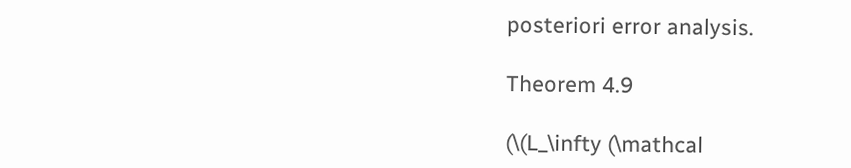posteriori error analysis.

Theorem 4.9

(\(L_\infty (\mathcal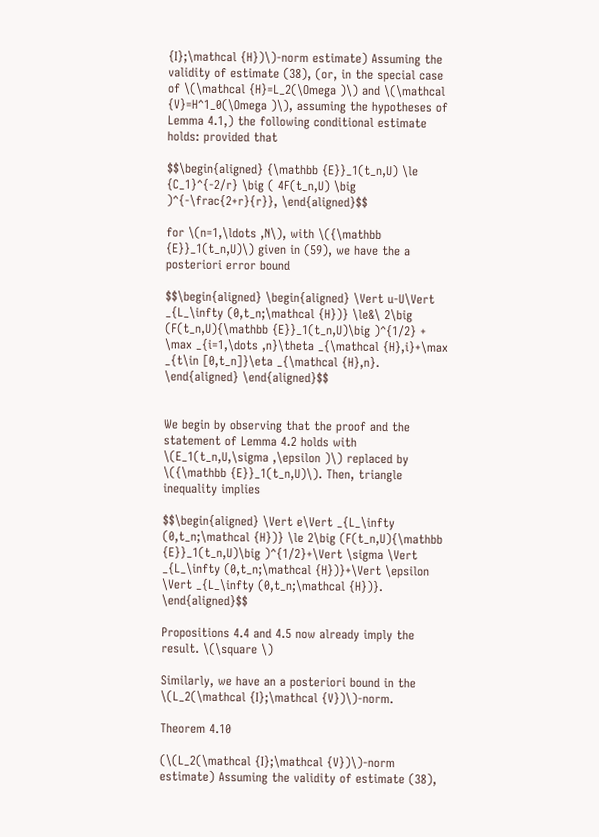{I};\mathcal {H})\)-norm estimate) Assuming the validity of estimate (38), (or, in the special case of \(\mathcal {H}=L_2(\Omega )\) and \(\mathcal {V}=H^1_0(\Omega )\), assuming the hypotheses of Lemma 4.1,) the following conditional estimate holds: provided that

$$\begin{aligned} {\mathbb {E}}_1(t_n,U) \le {C_1}^{-2/r} \big ( 4F(t_n,U) \big )^{-\frac{2+r}{r}}, \end{aligned}$$

for \(n=1,\ldots ,N\), with \({\mathbb {E}}_1(t_n,U)\) given in (59), we have the a posteriori error bound

$$\begin{aligned} \begin{aligned} \Vert u-U\Vert _{L_\infty (0,t_n;\mathcal {H})} \le&\ 2\big (F(t_n,U){\mathbb {E}}_1(t_n,U)\big )^{1/2} + \max _{i=1,\dots ,n}\theta _{\mathcal {H},i}+\max _{t\in [0,t_n]}\eta _{\mathcal {H},n}. \end{aligned} \end{aligned}$$


We begin by observing that the proof and the statement of Lemma 4.2 holds with \(E_1(t_n,U,\sigma ,\epsilon )\) replaced by \({\mathbb {E}}_1(t_n,U)\). Then, triangle inequality implies

$$\begin{aligned} \Vert e\Vert _{L_\infty (0,t_n;\mathcal {H})} \le 2\big (F(t_n,U){\mathbb {E}}_1(t_n,U)\big )^{1/2}+\Vert \sigma \Vert _{L_\infty (0,t_n;\mathcal {H})}+\Vert \epsilon \Vert _{L_\infty (0,t_n;\mathcal {H})}. \end{aligned}$$

Propositions 4.4 and 4.5 now already imply the result. \(\square \)

Similarly, we have an a posteriori bound in the \(L_2(\mathcal {I};\mathcal {V})\)-norm.

Theorem 4.10

(\(L_2(\mathcal {I};\mathcal {V})\)-norm estimate) Assuming the validity of estimate (38),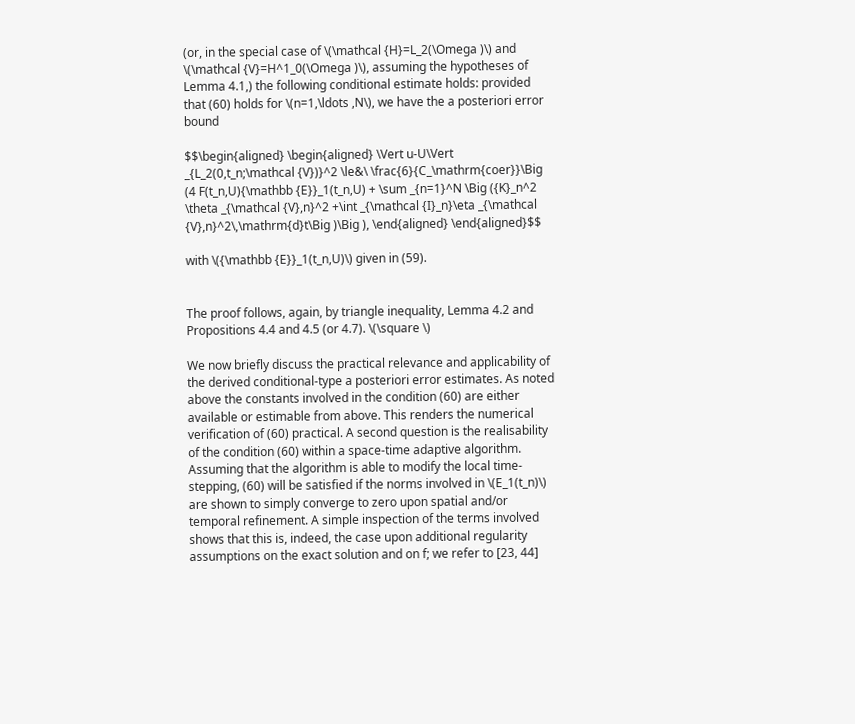(or, in the special case of \(\mathcal {H}=L_2(\Omega )\) and \(\mathcal {V}=H^1_0(\Omega )\), assuming the hypotheses of Lemma 4.1,) the following conditional estimate holds: provided that (60) holds for \(n=1,\ldots ,N\), we have the a posteriori error bound

$$\begin{aligned} \begin{aligned} \Vert u-U\Vert _{L_2(0,t_n;\mathcal {V})}^2 \le&\ \frac{6}{C_\mathrm{coer}}\Big (4 F(t_n,U){\mathbb {E}}_1(t_n,U) + \sum _{n=1}^N \Big ({K}_n^2 \theta _{\mathcal {V},n}^2 +\int _{\mathcal {I}_n}\eta _{\mathcal {V},n}^2\,\mathrm{d}t\Big )\Big ), \end{aligned} \end{aligned}$$

with \({\mathbb {E}}_1(t_n,U)\) given in (59).


The proof follows, again, by triangle inequality, Lemma 4.2 and Propositions 4.4 and 4.5 (or 4.7). \(\square \)

We now briefly discuss the practical relevance and applicability of the derived conditional-type a posteriori error estimates. As noted above the constants involved in the condition (60) are either available or estimable from above. This renders the numerical verification of (60) practical. A second question is the realisability of the condition (60) within a space-time adaptive algorithm. Assuming that the algorithm is able to modify the local time-stepping, (60) will be satisfied if the norms involved in \(E_1(t_n)\) are shown to simply converge to zero upon spatial and/or temporal refinement. A simple inspection of the terms involved shows that this is, indeed, the case upon additional regularity assumptions on the exact solution and on f; we refer to [23, 44]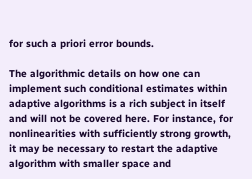for such a priori error bounds.

The algorithmic details on how one can implement such conditional estimates within adaptive algorithms is a rich subject in itself and will not be covered here. For instance, for nonlinearities with sufficiently strong growth, it may be necessary to restart the adaptive algorithm with smaller space and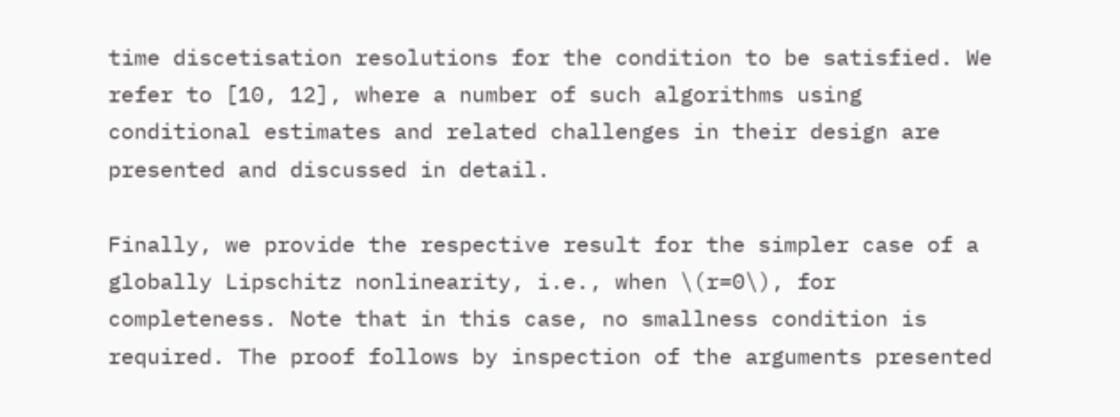time discetisation resolutions for the condition to be satisfied. We refer to [10, 12], where a number of such algorithms using conditional estimates and related challenges in their design are presented and discussed in detail.

Finally, we provide the respective result for the simpler case of a globally Lipschitz nonlinearity, i.e., when \(r=0\), for completeness. Note that in this case, no smallness condition is required. The proof follows by inspection of the arguments presented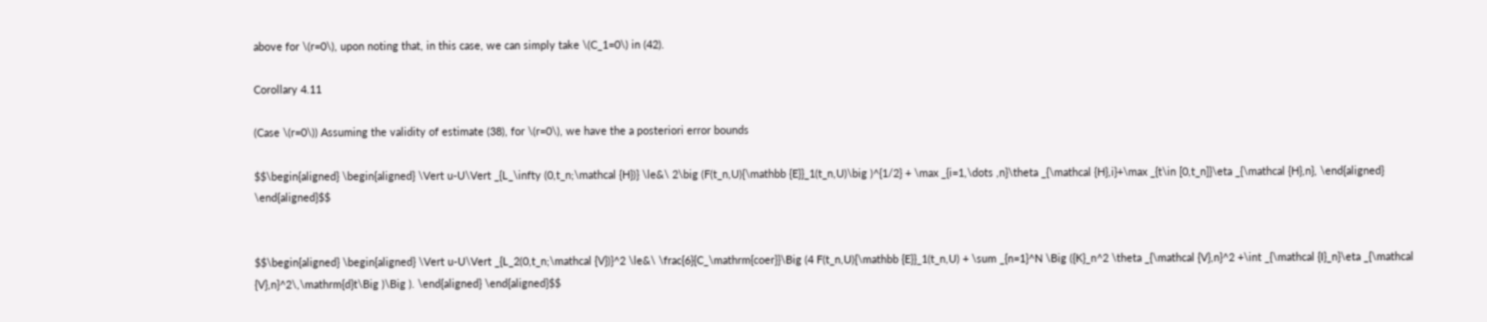above for \(r=0\), upon noting that, in this case, we can simply take \(C_1=0\) in (42).

Corollary 4.11

(Case \(r=0\)) Assuming the validity of estimate (38), for \(r=0\), we have the a posteriori error bounds

$$\begin{aligned} \begin{aligned} \Vert u-U\Vert _{L_\infty (0,t_n;\mathcal {H})} \le&\ 2\big (F(t_n,U){\mathbb {E}}_1(t_n,U)\big )^{1/2} + \max _{i=1,\dots ,n}\theta _{\mathcal {H},i}+\max _{t\in [0,t_n]}\eta _{\mathcal {H},n}, \end{aligned} \end{aligned}$$


$$\begin{aligned} \begin{aligned} \Vert u-U\Vert _{L_2(0,t_n;\mathcal {V})}^2 \le&\ \frac{6}{C_\mathrm{coer}}\Big (4 F(t_n,U){\mathbb {E}}_1(t_n,U) + \sum _{n=1}^N \Big ({K}_n^2 \theta _{\mathcal {V},n}^2 +\int _{\mathcal {I}_n}\eta _{\mathcal {V},n}^2\,\mathrm{d}t\Big )\Big ). \end{aligned} \end{aligned}$$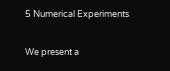5 Numerical Experiments

We present a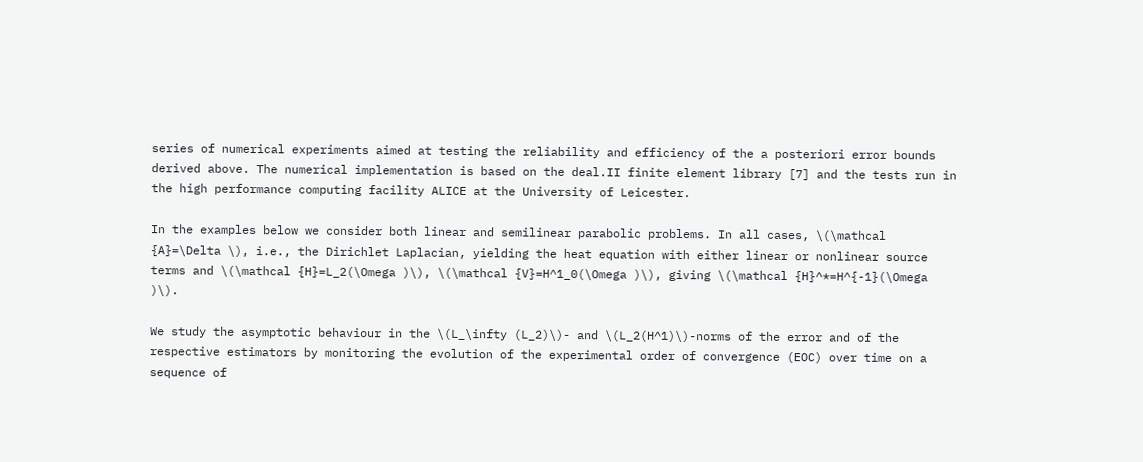series of numerical experiments aimed at testing the reliability and efficiency of the a posteriori error bounds derived above. The numerical implementation is based on the deal.II finite element library [7] and the tests run in the high performance computing facility ALICE at the University of Leicester.

In the examples below we consider both linear and semilinear parabolic problems. In all cases, \(\mathcal {A}=\Delta \), i.e., the Dirichlet Laplacian, yielding the heat equation with either linear or nonlinear source terms and \(\mathcal {H}=L_2(\Omega )\), \(\mathcal {V}=H^1_0(\Omega )\), giving \(\mathcal {H}^*=H^{-1}(\Omega )\).

We study the asymptotic behaviour in the \(L_\infty (L_2)\)- and \(L_2(H^1)\)-norms of the error and of the respective estimators by monitoring the evolution of the experimental order of convergence (EOC) over time on a sequence of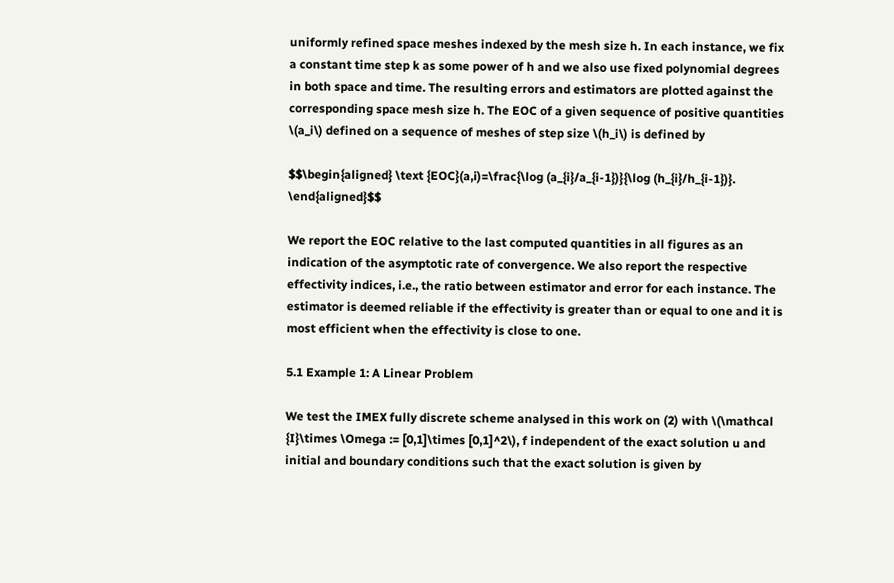uniformly refined space meshes indexed by the mesh size h. In each instance, we fix a constant time step k as some power of h and we also use fixed polynomial degrees in both space and time. The resulting errors and estimators are plotted against the corresponding space mesh size h. The EOC of a given sequence of positive quantities \(a_i\) defined on a sequence of meshes of step size \(h_i\) is defined by

$$\begin{aligned} \text {EOC}(a,i)=\frac{\log (a_{i}/a_{i-1})}{\log (h_{i}/h_{i-1})}. \end{aligned}$$

We report the EOC relative to the last computed quantities in all figures as an indication of the asymptotic rate of convergence. We also report the respective effectivity indices, i.e., the ratio between estimator and error for each instance. The estimator is deemed reliable if the effectivity is greater than or equal to one and it is most efficient when the effectivity is close to one.

5.1 Example 1: A Linear Problem

We test the IMEX fully discrete scheme analysed in this work on (2) with \(\mathcal {I}\times \Omega := [0,1]\times [0,1]^2\), f independent of the exact solution u and initial and boundary conditions such that the exact solution is given by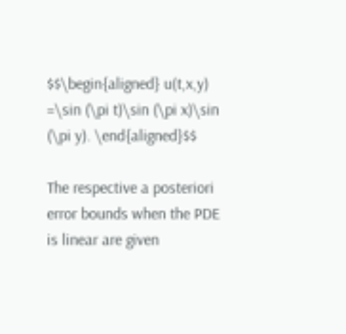$$\begin{aligned} u(t,x,y) =\sin (\pi t)\sin (\pi x)\sin (\pi y). \end{aligned}$$

The respective a posteriori error bounds when the PDE is linear are given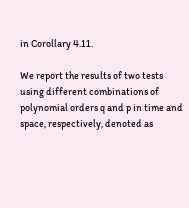in Corollary 4.11.

We report the results of two tests using different combinations of polynomial orders q and p in time and space, respectively, denoted as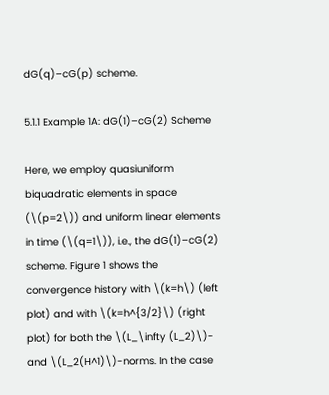dG(q)–cG(p) scheme.

5.1.1 Example 1A: dG(1)–cG(2) Scheme

Here, we employ quasiuniform biquadratic elements in space (\(p=2\)) and uniform linear elements in time (\(q=1\)), i.e., the dG(1)–cG(2) scheme. Figure 1 shows the convergence history with \(k=h\) (left plot) and with \(k=h^{3/2}\) (right plot) for both the \(L_\infty (L_2)\)- and \(L_2(H^1)\)-norms. In the case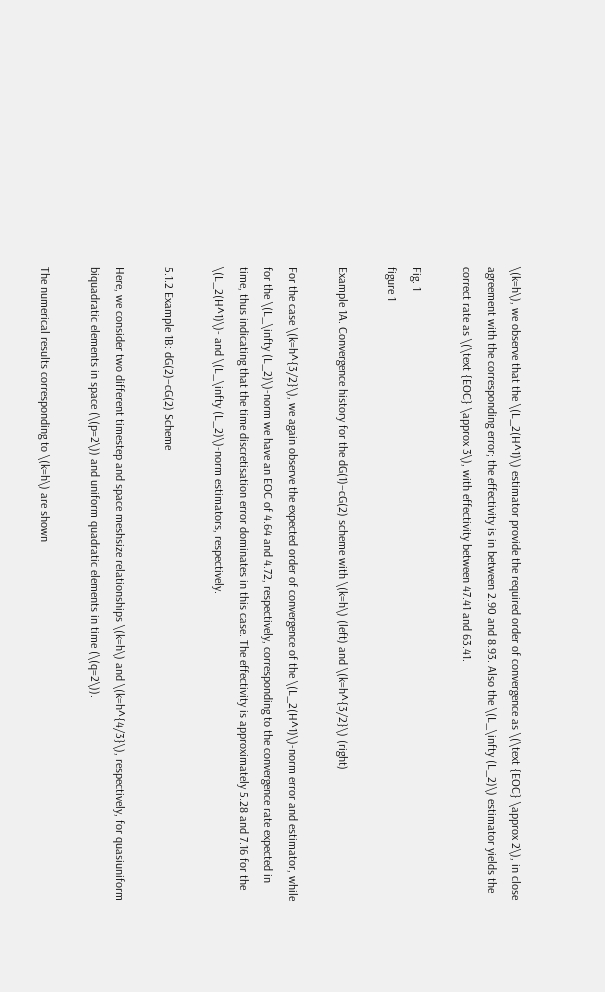\(k=h\), we observe that the \(L_2(H^1)\) estimator provide the required order of convergence as \(\text {EOC} \approx 2\), in close agreement with the corresponding error; the effectivity is in between 2.90 and 8.93. Also the \(L_\infty (L_2)\) estimator yields the correct rate as \(\text {EOC} \approx 3\), with effectivity between 47.41 and 63.41.

Fig. 1
figure 1

Example 1A. Convergence history for the dG(1)–cG(2) scheme with \(k=h\) (left) and \(k=h^{3/2}\) (right)

For the case \(k=h^{3/2}\), we again observe the expected order of convergence of the \(L_2(H^1)\)-norm error and estimator, while for the \(L_\infty (L_2)\)-norm we have an EOC of 4.64 and 4.72, respectively, corresponding to the convergence rate expected in time, thus indicating that the time discretisation error dominates in this case. The effectivity is approximately 5.28 and 7.16 for the \(L_2(H^1)\)- and \(L_\infty (L_2)\)-norm estimators, respectively.

5.1.2 Example 1B: dG(2)–cG(2) Scheme

Here, we consider two different timestep and space meshsize relationships \(k=h\) and \(k=h^{4/3}\), respectively, for quasiuniform biquadratic elements in space (\(p=2\)) and uniform quadratic elements in time (\(q=2\)).

The numerical results corresponding to \(k=h\) are shown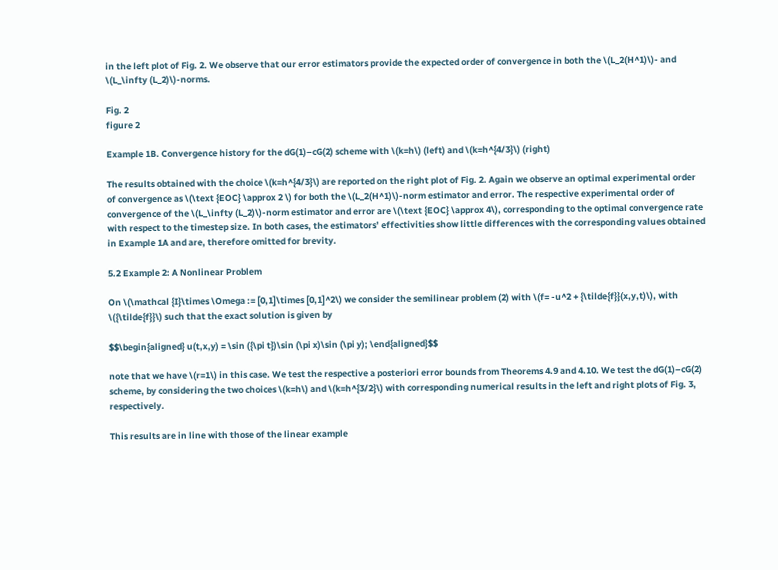in the left plot of Fig. 2. We observe that our error estimators provide the expected order of convergence in both the \(L_2(H^1)\)- and \(L_\infty (L_2)\)-norms.

Fig. 2
figure 2

Example 1B. Convergence history for the dG(1)–cG(2) scheme with \(k=h\) (left) and \(k=h^{4/3}\) (right)

The results obtained with the choice \(k=h^{4/3}\) are reported on the right plot of Fig. 2. Again we observe an optimal experimental order of convergence as \(\text {EOC} \approx 2 \) for both the \(L_2(H^1)\)-norm estimator and error. The respective experimental order of convergence of the \(L_\infty (L_2)\)-norm estimator and error are \(\text {EOC} \approx 4\), corresponding to the optimal convergence rate with respect to the timestep size. In both cases, the estimators’ effectivities show little differences with the corresponding values obtained in Example 1A and are, therefore omitted for brevity.

5.2 Example 2: A Nonlinear Problem

On \(\mathcal {I}\times \Omega := [0,1]\times [0,1]^2\) we consider the semilinear problem (2) with \(f= -u^2 + {\tilde{f}}(x,y,t)\), with \({\tilde{f}}\) such that the exact solution is given by

$$\begin{aligned} u(t,x,y) = \sin ({\pi t})\sin (\pi x)\sin (\pi y); \end{aligned}$$

note that we have \(r=1\) in this case. We test the respective a posteriori error bounds from Theorems 4.9 and 4.10. We test the dG(1)–cG(2) scheme, by considering the two choices \(k=h\) and \(k=h^{3/2}\) with corresponding numerical results in the left and right plots of Fig. 3, respectively.

This results are in line with those of the linear example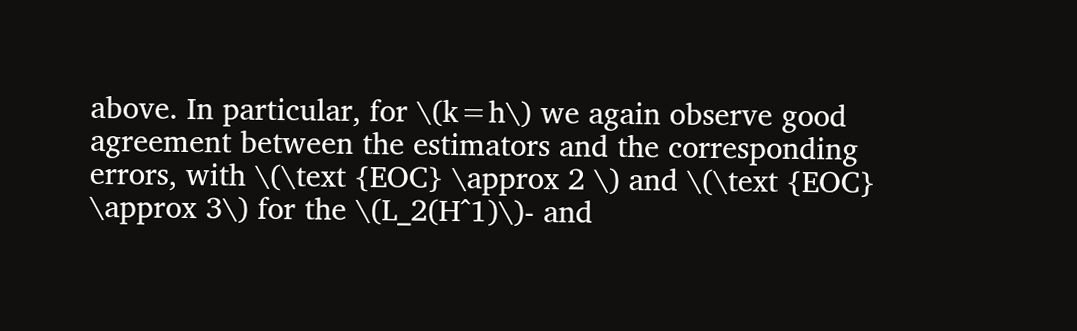above. In particular, for \(k=h\) we again observe good agreement between the estimators and the corresponding errors, with \(\text {EOC} \approx 2 \) and \(\text {EOC} \approx 3\) for the \(L_2(H^1)\)- and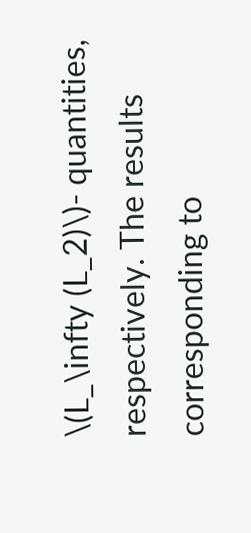\(L_\infty (L_2)\)- quantities, respectively. The results corresponding to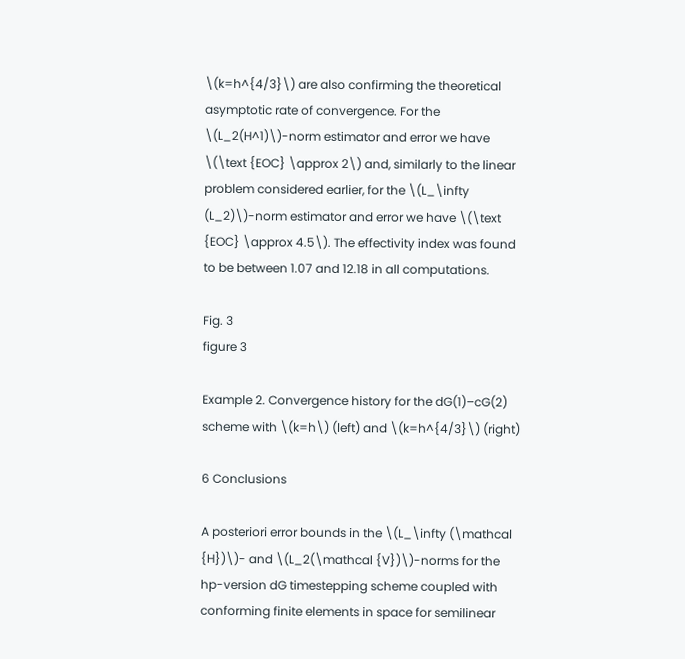\(k=h^{4/3}\) are also confirming the theoretical asymptotic rate of convergence. For the \(L_2(H^1)\)-norm estimator and error we have \(\text {EOC} \approx 2\) and, similarly to the linear problem considered earlier, for the \(L_\infty (L_2)\)-norm estimator and error we have \(\text {EOC} \approx 4.5\). The effectivity index was found to be between 1.07 and 12.18 in all computations.

Fig. 3
figure 3

Example 2. Convergence history for the dG(1)–cG(2) scheme with \(k=h\) (left) and \(k=h^{4/3}\) (right)

6 Conclusions

A posteriori error bounds in the \(L_\infty (\mathcal {H})\)- and \(L_2(\mathcal {V})\)-norms for the hp-version dG timestepping scheme coupled with conforming finite elements in space for semilinear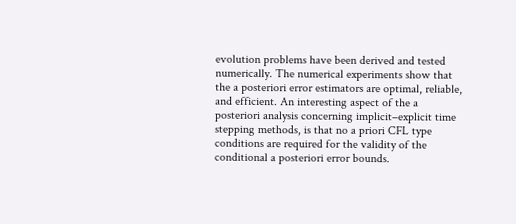evolution problems have been derived and tested numerically. The numerical experiments show that the a posteriori error estimators are optimal, reliable, and efficient. An interesting aspect of the a posteriori analysis concerning implicit–explicit time stepping methods, is that no a priori CFL type conditions are required for the validity of the conditional a posteriori error bounds.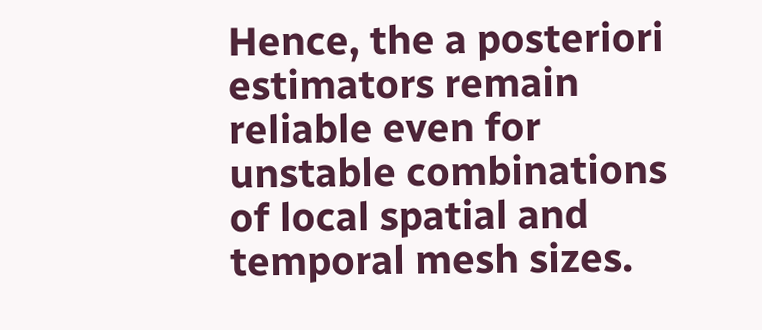Hence, the a posteriori estimators remain reliable even for unstable combinations of local spatial and temporal mesh sizes.